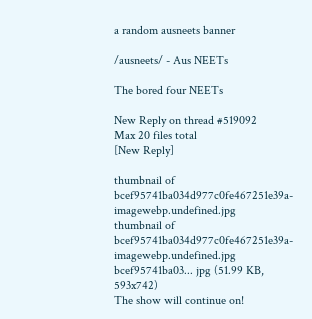a random ausneets banner

/ausneets/ - Aus NEETs

The bored four NEETs

New Reply on thread #519092
Max 20 files total
[New Reply]

thumbnail of bcef95741ba034d977c0fe467251e39a-imagewebp.undefined.jpg
thumbnail of bcef95741ba034d977c0fe467251e39a-imagewebp.undefined.jpg
bcef95741ba03... jpg (51.99 KB, 593x742)
The show will continue on!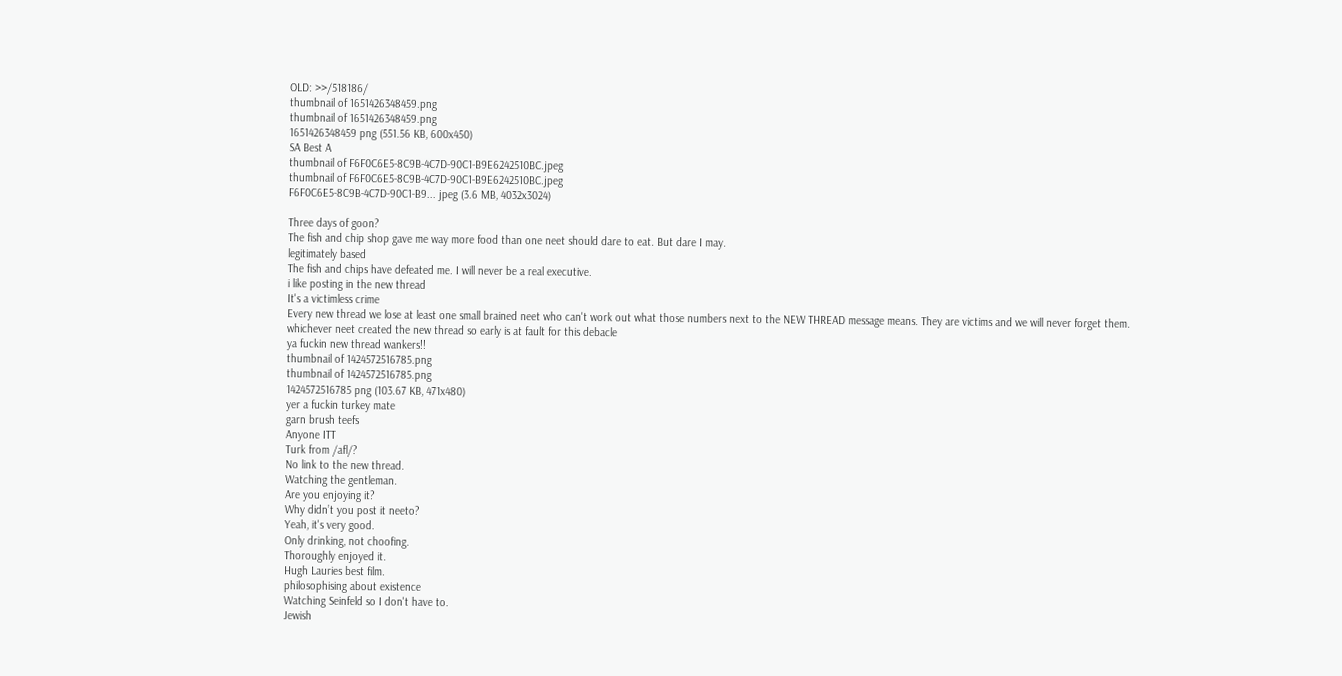OLD: >>/518186/
thumbnail of 1651426348459.png
thumbnail of 1651426348459.png
1651426348459 png (551.56 KB, 600x450)
SA Best A
thumbnail of F6F0C6E5-8C9B-4C7D-90C1-B9E6242510BC.jpeg
thumbnail of F6F0C6E5-8C9B-4C7D-90C1-B9E6242510BC.jpeg
F6F0C6E5-8C9B-4C7D-90C1-B9... jpeg (3.6 MB, 4032x3024)

Three days of goon?
The fish and chip shop gave me way more food than one neet should dare to eat. But dare I may.
legitimately based
The fish and chips have defeated me. I will never be a real executive.
i like posting in the new thread
It's a victimless crime
Every new thread we lose at least one small brained neet who can't work out what those numbers next to the NEW THREAD message means. They are victims and we will never forget them.
whichever neet created the new thread so early is at fault for this debacle
ya fuckin new thread wankers!!
thumbnail of 1424572516785.png
thumbnail of 1424572516785.png
1424572516785 png (103.67 KB, 471x480)
yer a fuckin turkey mate
garn brush teefs
Anyone ITT
Turk from /afl/?
No link to the new thread.
Watching the gentleman.
Are you enjoying it?
Why didn’t you post it neeto?
Yeah, it's very good.
Only drinking, not choofing.
Thoroughly enjoyed it.
Hugh Lauries best film.
philosophising about existence
Watching Seinfeld so I don't have to.
Jewish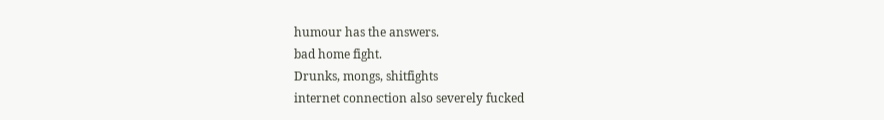humour has the answers.
bad home fight.
Drunks, mongs, shitfights
internet connection also severely fucked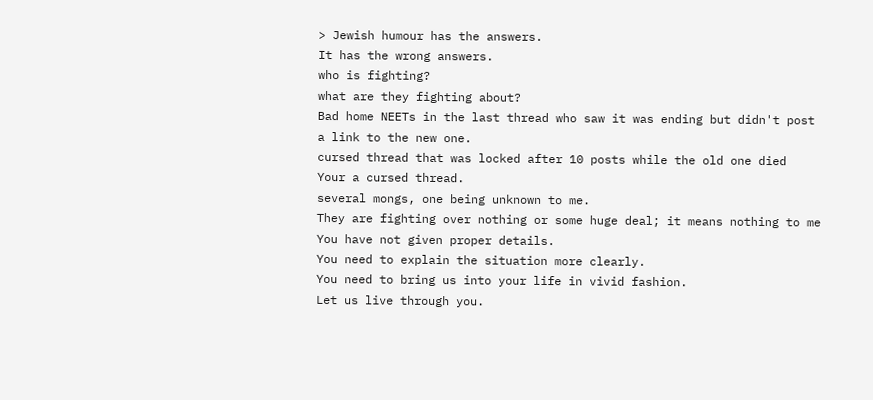> Jewish humour has the answers.
It has the wrong answers.
who is fighting?
what are they fighting about?
Bad home NEETs in the last thread who saw it was ending but didn't post a link to the new one.
cursed thread that was locked after 10 posts while the old one died
Your a cursed thread.
several mongs, one being unknown to me.
They are fighting over nothing or some huge deal; it means nothing to me
You have not given proper details.
You need to explain the situation more clearly.
You need to bring us into your life in vivid fashion.
Let us live through you.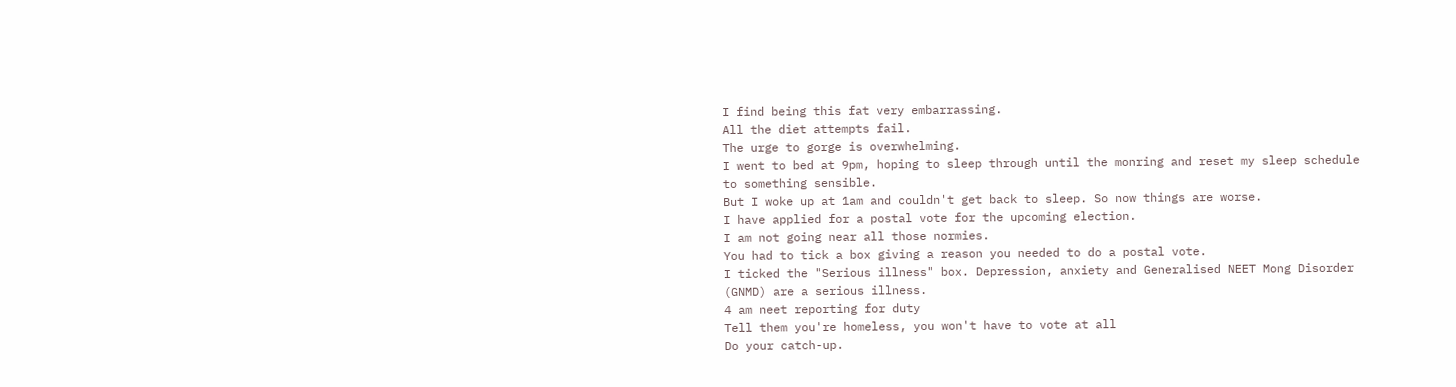I find being this fat very embarrassing.
All the diet attempts fail.
The urge to gorge is overwhelming.
I went to bed at 9pm, hoping to sleep through until the monring and reset my sleep schedule to something sensible.
But I woke up at 1am and couldn't get back to sleep. So now things are worse.
I have applied for a postal vote for the upcoming election.
I am not going near all those normies.
You had to tick a box giving a reason you needed to do a postal vote.
I ticked the "Serious illness" box. Depression, anxiety and Generalised NEET Mong Disorder (GNMD) are a serious illness.
4 am neet reporting for duty
Tell them you're homeless, you won't have to vote at all
Do your catch-up.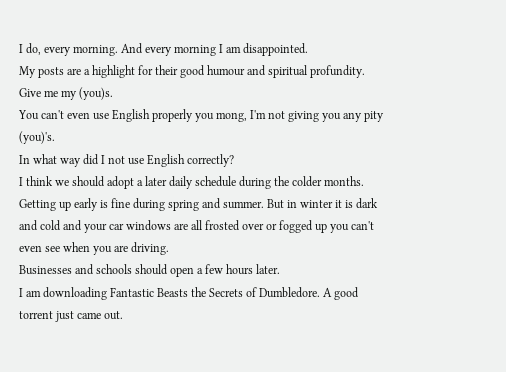I do, every morning. And every morning I am disappointed.
My posts are a highlight for their good humour and spiritual profundity.
Give me my (you)s.
You can't even use English properly you mong, I'm not giving you any pity (you)'s.
In what way did I not use English correctly?
I think we should adopt a later daily schedule during the colder months.
Getting up early is fine during spring and summer. But in winter it is dark and cold and your car windows are all frosted over or fogged up you can't even see when you are driving.
Businesses and schools should open a few hours later.
I am downloading Fantastic Beasts the Secrets of Dumbledore. A good torrent just came out.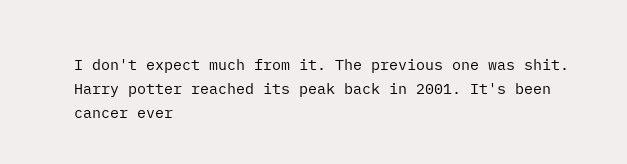I don't expect much from it. The previous one was shit.
Harry potter reached its peak back in 2001. It's been cancer ever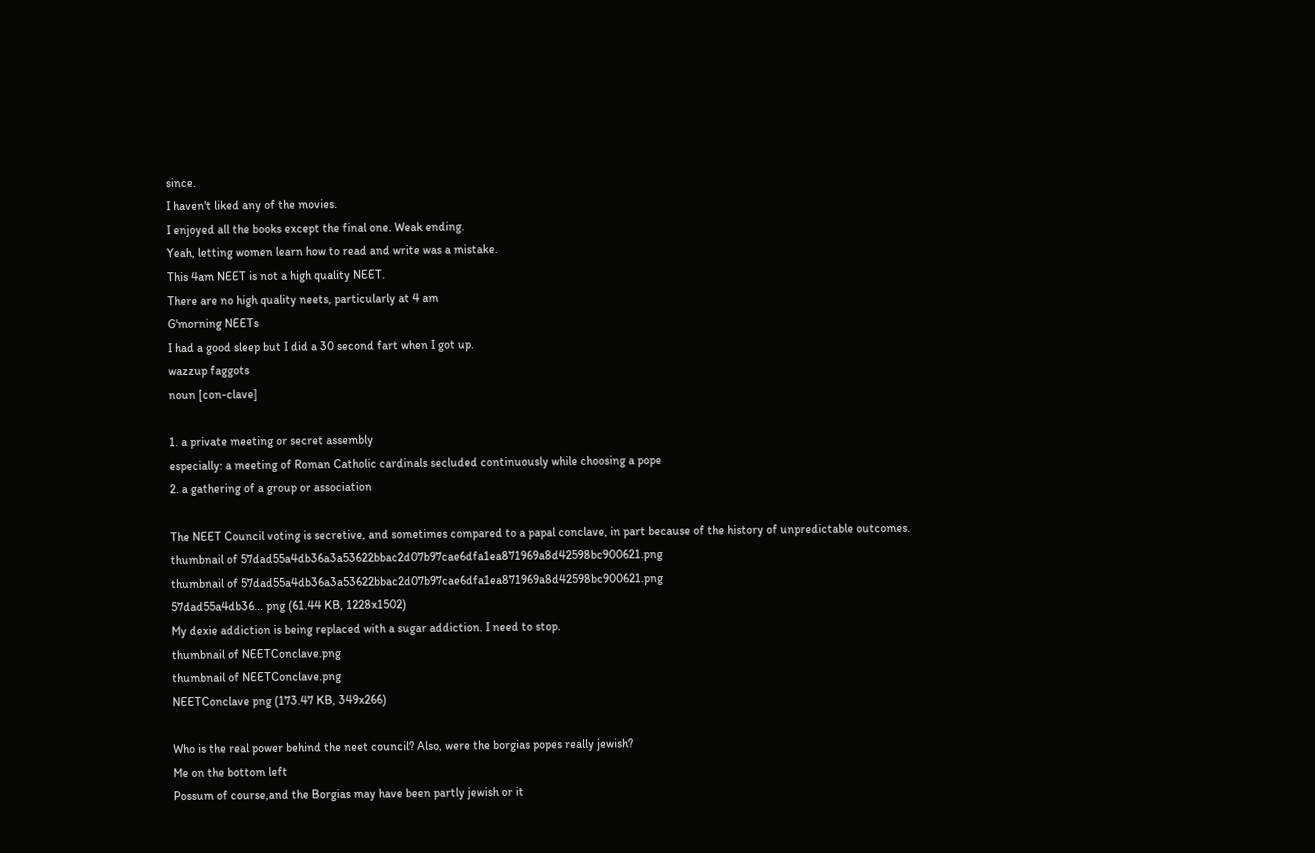since.
I haven't liked any of the movies.
I enjoyed all the books except the final one. Weak ending.
Yeah, letting women learn how to read and write was a mistake.
This 4am NEET is not a high quality NEET.
There are no high quality neets, particularly at 4 am
G'morning NEETs
I had a good sleep but I did a 30 second fart when I got up.
wazzup faggots
noun [con-clave]

1. a private meeting or secret assembly
especially: a meeting of Roman Catholic cardinals secluded continuously while choosing a pope
2. a gathering of a group or association

The NEET Council voting is secretive, and sometimes compared to a papal conclave, in part because of the history of unpredictable outcomes.
thumbnail of 57dad55a4db36a3a53622bbac2d07b97cae6dfa1ea871969a8d42598bc900621.png
thumbnail of 57dad55a4db36a3a53622bbac2d07b97cae6dfa1ea871969a8d42598bc900621.png
57dad55a4db36... png (61.44 KB, 1228x1502)
My dexie addiction is being replaced with a sugar addiction. I need to stop.
thumbnail of NEETConclave.png
thumbnail of NEETConclave.png
NEETConclave png (173.47 KB, 349x266)

Who is the real power behind the neet council? Also, were the borgias popes really jewish?
Me on the bottom left
Possum of course,and the Borgias may have been partly jewish or it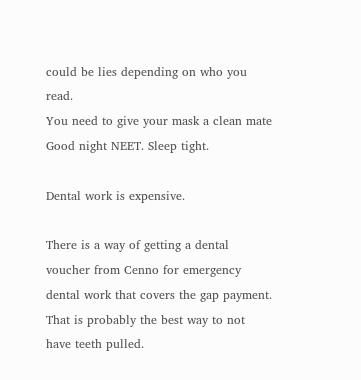could be lies depending on who you read.
You need to give your mask a clean mate
Good night NEET. Sleep tight.

Dental work is expensive.

There is a way of getting a dental voucher from Cenno for emergency dental work that covers the gap payment. That is probably the best way to not have teeth pulled.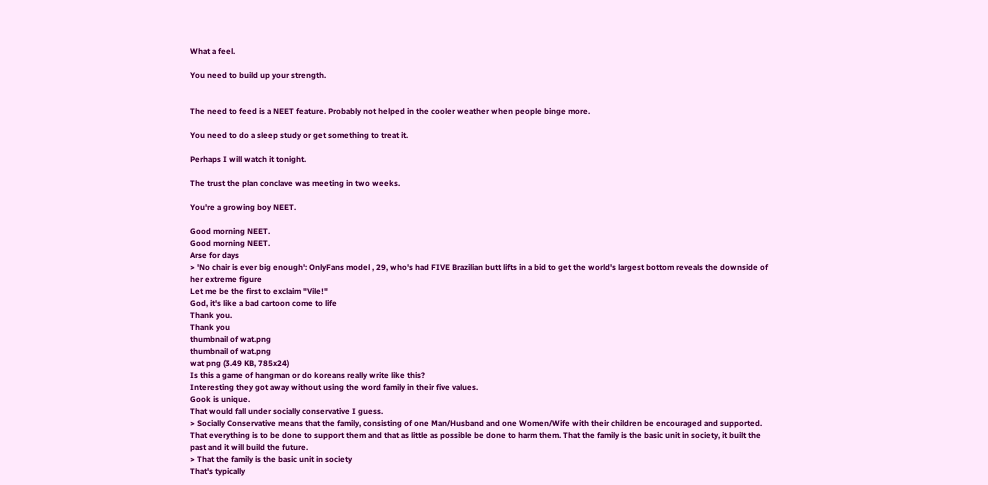What a feel.

You need to build up your strength.


The need to feed is a NEET feature. Probably not helped in the cooler weather when people binge more.

You need to do a sleep study or get something to treat it.

Perhaps I will watch it tonight.

The trust the plan conclave was meeting in two weeks.

You're a growing boy NEET.

Good morning NEET.
Good morning NEET.
Arse for days
> 'No chair is ever big enough': OnlyFans model , 29, who's had FIVE Brazilian butt lifts in a bid to get the world's largest bottom reveals the downside of her extreme figure
Let me be the first to exclaim "Vile!"
God, it's like a bad cartoon come to life
Thank you.
Thank you
thumbnail of wat.png
thumbnail of wat.png
wat png (3.49 KB, 785x24)
Is this a game of hangman or do koreans really write like this?
Interesting they got away without using the word family in their five values.
Gook is unique.
That would fall under socially conservative I guess.
> Socially Conservative means that the family, consisting of one Man/Husband and one Women/Wife with their children be encouraged and supported. That everything is to be done to support them and that as little as possible be done to harm them. That the family is the basic unit in society, it built the past and it will build the future.
> That the family is the basic unit in society
That's typically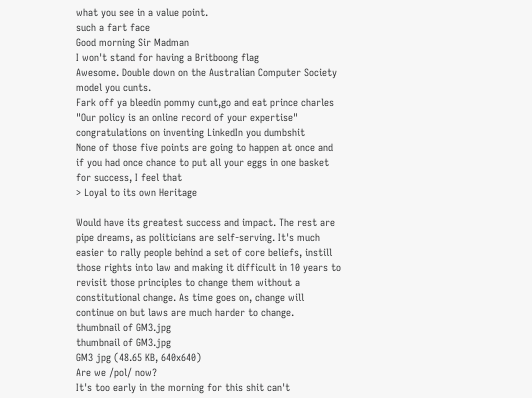what you see in a value point.
such a fart face
Good morning Sir Madman
I won't stand for having a Britboong flag
Awesome. Double down on the Australian Computer Society model you cunts.
Fark off ya bleedin pommy cunt,go and eat prince charles
"Our policy is an online record of your expertise" congratulations on inventing LinkedIn you dumbshit
None of those five points are going to happen at once and if you had once chance to put all your eggs in one basket for success, I feel that
> Loyal to its own Heritage

Would have its greatest success and impact. The rest are pipe dreams, as politicians are self-serving. It's much easier to rally people behind a set of core beliefs, instill those rights into law and making it difficult in 10 years to revisit those principles to change them without a constitutional change. As time goes on, change will continue on but laws are much harder to change.
thumbnail of GM3.jpg
thumbnail of GM3.jpg
GM3 jpg (48.65 KB, 640x640)
Are we /pol/ now?
It's too early in the morning for this shit can't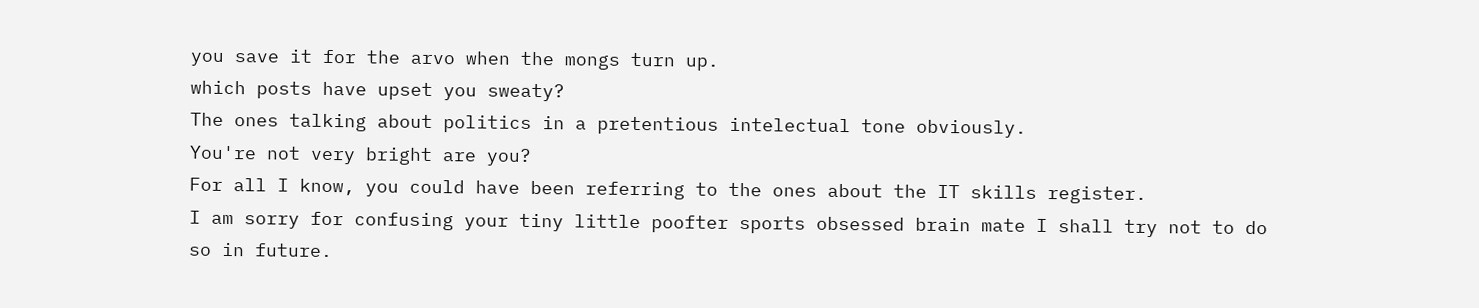you save it for the arvo when the mongs turn up.
which posts have upset you sweaty?
The ones talking about politics in a pretentious intelectual tone obviously.
You're not very bright are you?
For all I know, you could have been referring to the ones about the IT skills register.
I am sorry for confusing your tiny little poofter sports obsessed brain mate I shall try not to do so in future.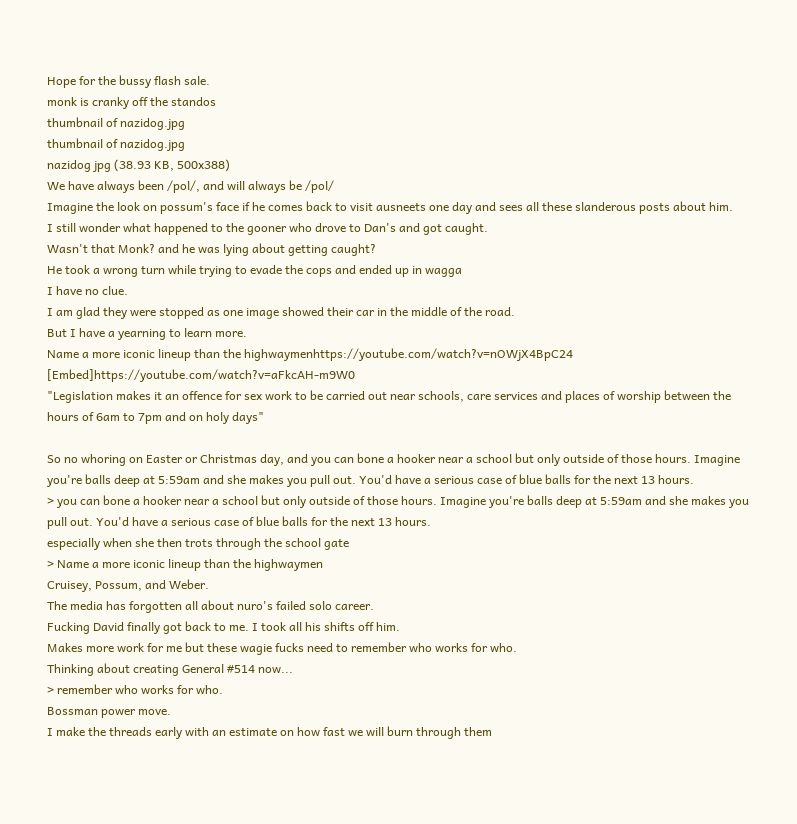Hope for the bussy flash sale.
monk is cranky off the standos
thumbnail of nazidog.jpg
thumbnail of nazidog.jpg
nazidog jpg (38.93 KB, 500x388)
We have always been /pol/, and will always be /pol/
Imagine the look on possum's face if he comes back to visit ausneets one day and sees all these slanderous posts about him.
I still wonder what happened to the gooner who drove to Dan's and got caught.
Wasn't that Monk? and he was lying about getting caught?
He took a wrong turn while trying to evade the cops and ended up in wagga
I have no clue.
I am glad they were stopped as one image showed their car in the middle of the road.
But I have a yearning to learn more.
Name a more iconic lineup than the highwaymenhttps://youtube.com/watch?v=nOWjX4BpC24 [Embed]https://youtube.com/watch?v=aFkcAH-m9W0
"Legislation makes it an offence for sex work to be carried out near schools, care services and places of worship between the hours of 6am to 7pm and on holy days"

So no whoring on Easter or Christmas day, and you can bone a hooker near a school but only outside of those hours. Imagine you're balls deep at 5:59am and she makes you pull out. You'd have a serious case of blue balls for the next 13 hours.
> you can bone a hooker near a school but only outside of those hours. Imagine you're balls deep at 5:59am and she makes you pull out. You'd have a serious case of blue balls for the next 13 hours.
especially when she then trots through the school gate
> Name a more iconic lineup than the highwaymen
Cruisey, Possum, and Weber.
The media has forgotten all about nuro's failed solo career.
Fucking David finally got back to me. I took all his shifts off him.
Makes more work for me but these wagie fucks need to remember who works for who.
Thinking about creating General #514 now...
> remember who works for who.
Bossman power move.
I make the threads early with an estimate on how fast we will burn through them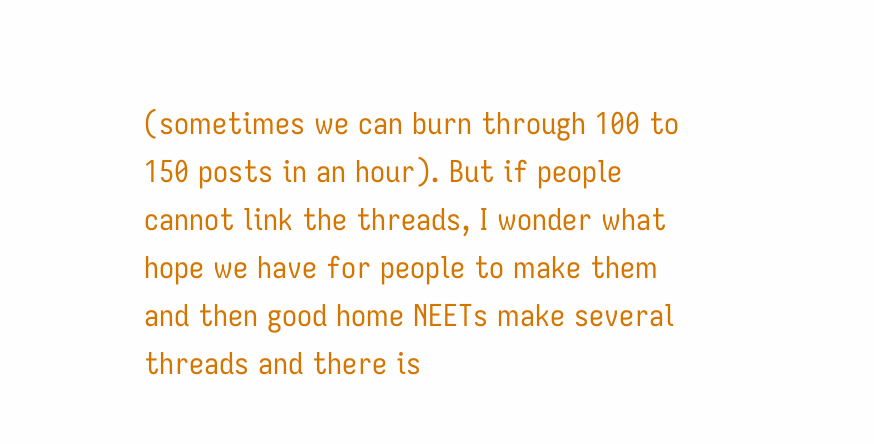(sometimes we can burn through 100 to 150 posts in an hour). But if people cannot link the threads, I wonder what hope we have for people to make them and then good home NEETs make several threads and there is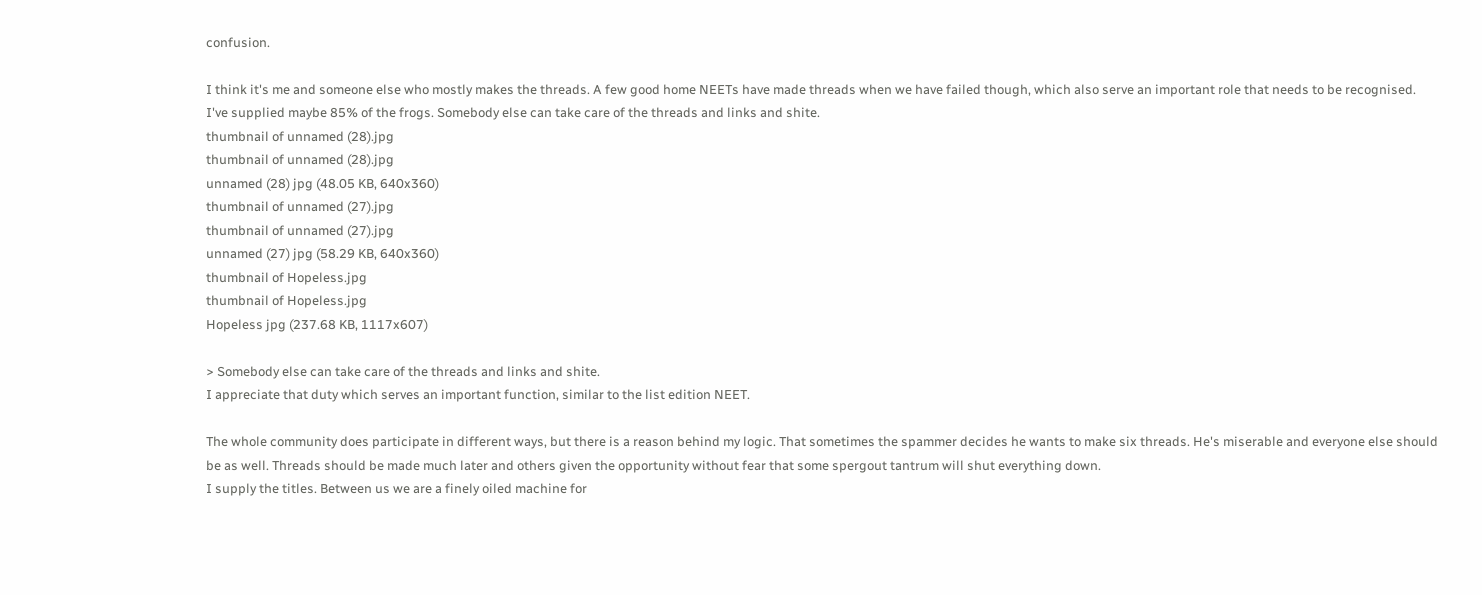confusion.

I think it's me and someone else who mostly makes the threads. A few good home NEETs have made threads when we have failed though, which also serve an important role that needs to be recognised.
I've supplied maybe 85% of the frogs. Somebody else can take care of the threads and links and shite.
thumbnail of unnamed (28).jpg
thumbnail of unnamed (28).jpg
unnamed (28) jpg (48.05 KB, 640x360)
thumbnail of unnamed (27).jpg
thumbnail of unnamed (27).jpg
unnamed (27) jpg (58.29 KB, 640x360)
thumbnail of Hopeless.jpg
thumbnail of Hopeless.jpg
Hopeless jpg (237.68 KB, 1117x607)

> Somebody else can take care of the threads and links and shite.
I appreciate that duty which serves an important function, similar to the list edition NEET.

The whole community does participate in different ways, but there is a reason behind my logic. That sometimes the spammer decides he wants to make six threads. He's miserable and everyone else should be as well. Threads should be made much later and others given the opportunity without fear that some spergout tantrum will shut everything down.
I supply the titles. Between us we are a finely oiled machine for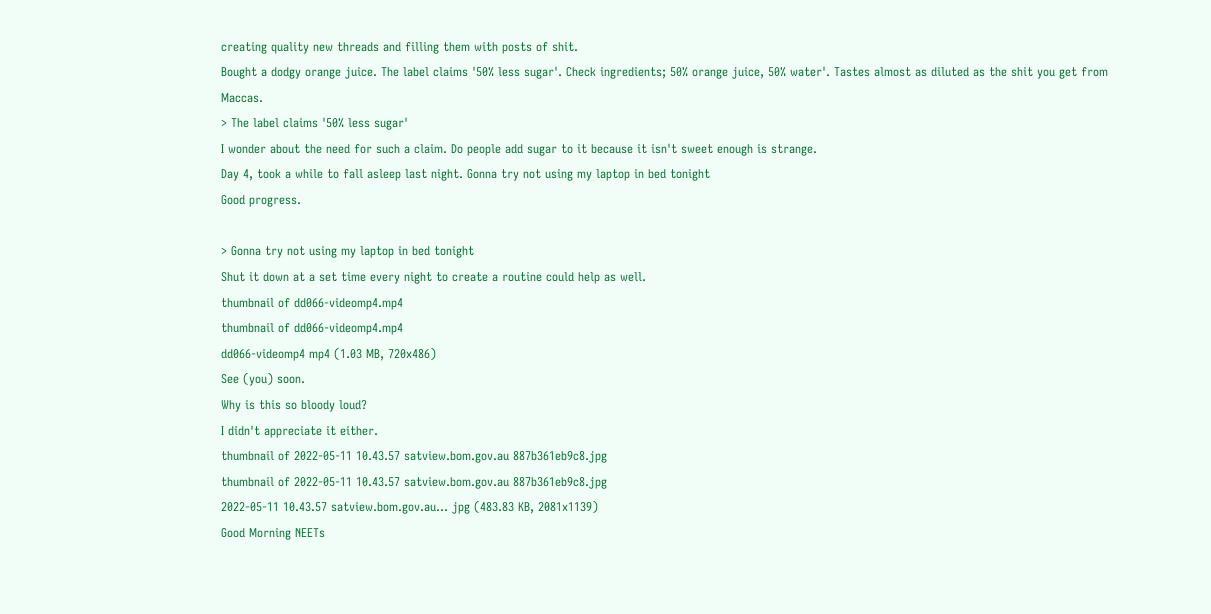creating quality new threads and filling them with posts of shit.
Bought a dodgy orange juice. The label claims '50% less sugar'. Check ingredients; 50% orange juice, 50% water'. Tastes almost as diluted as the shit you get from Maccas.
> The label claims '50% less sugar'
I wonder about the need for such a claim. Do people add sugar to it because it isn't sweet enough is strange.
Day 4, took a while to fall asleep last night. Gonna try not using my laptop in bed tonight
Good progress.

> Gonna try not using my laptop in bed tonight
Shut it down at a set time every night to create a routine could help as well.
thumbnail of dd066-videomp4.mp4
thumbnail of dd066-videomp4.mp4
dd066-videomp4 mp4 (1.03 MB, 720x486)
See (you) soon.
Why is this so bloody loud?
I didn't appreciate it either.
thumbnail of 2022-05-11 10.43.57 satview.bom.gov.au 887b361eb9c8.jpg
thumbnail of 2022-05-11 10.43.57 satview.bom.gov.au 887b361eb9c8.jpg
2022-05-11 10.43.57 satview.bom.gov.au... jpg (483.83 KB, 2081x1139)
Good Morning NEETs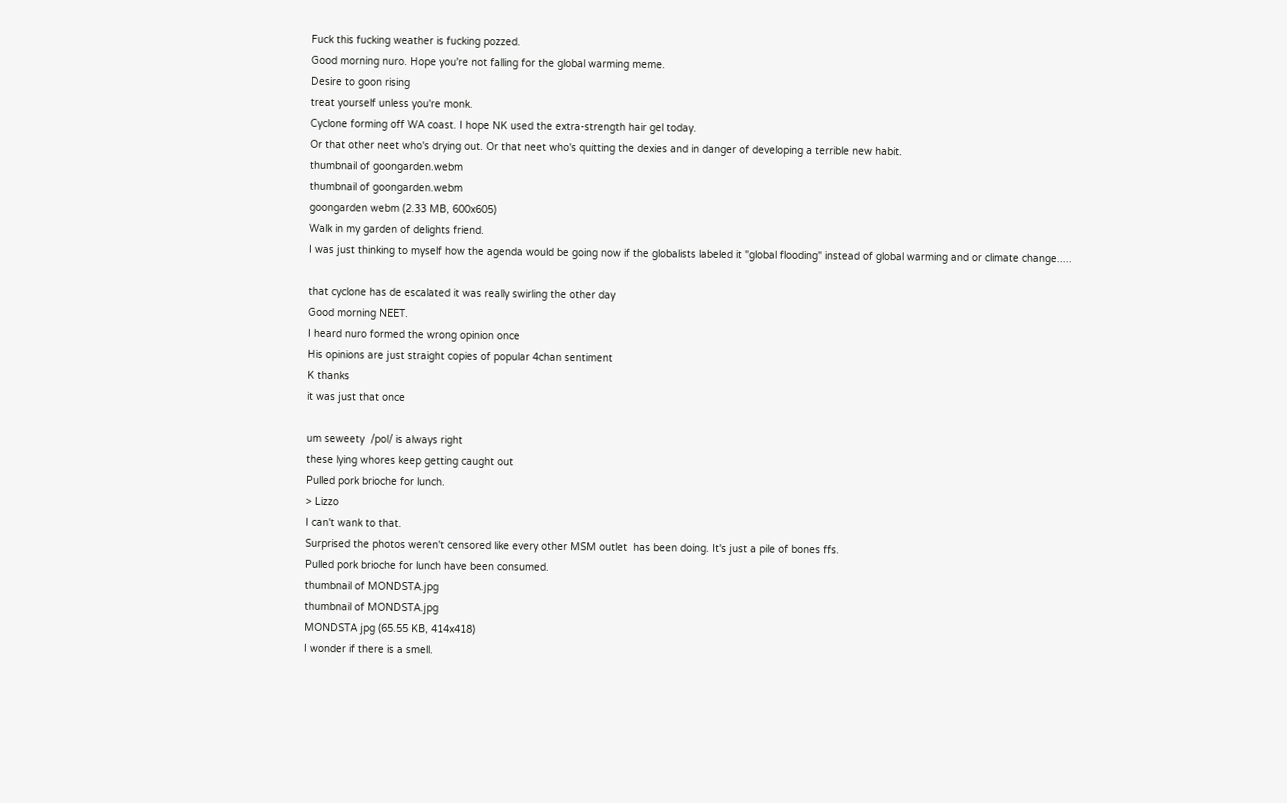Fuck this fucking weather is fucking pozzed.
Good morning nuro. Hope you're not falling for the global warming meme.
Desire to goon rising
treat yourself unless you're monk.
Cyclone forming off WA coast. I hope NK used the extra-strength hair gel today.
Or that other neet who's drying out. Or that neet who's quitting the dexies and in danger of developing a terrible new habit.
thumbnail of goongarden.webm
thumbnail of goongarden.webm
goongarden webm (2.33 MB, 600x605)
Walk in my garden of delights friend.
I was just thinking to myself how the agenda would be going now if the globalists labeled it "global flooding" instead of global warming and or climate change.....

that cyclone has de escalated it was really swirling the other day
Good morning NEET.
I heard nuro formed the wrong opinion once
His opinions are just straight copies of popular 4chan sentiment
K thanks
it was just that once

um seweety  /pol/ is always right
these lying whores keep getting caught out
Pulled pork brioche for lunch.
> Lizzo
I can't wank to that.
Surprised the photos weren't censored like every other MSM outlet  has been doing. It's just a pile of bones ffs.
Pulled pork brioche for lunch have been consumed.
thumbnail of MONDSTA.jpg
thumbnail of MONDSTA.jpg
MONDSTA jpg (65.55 KB, 414x418)
I wonder if there is a smell.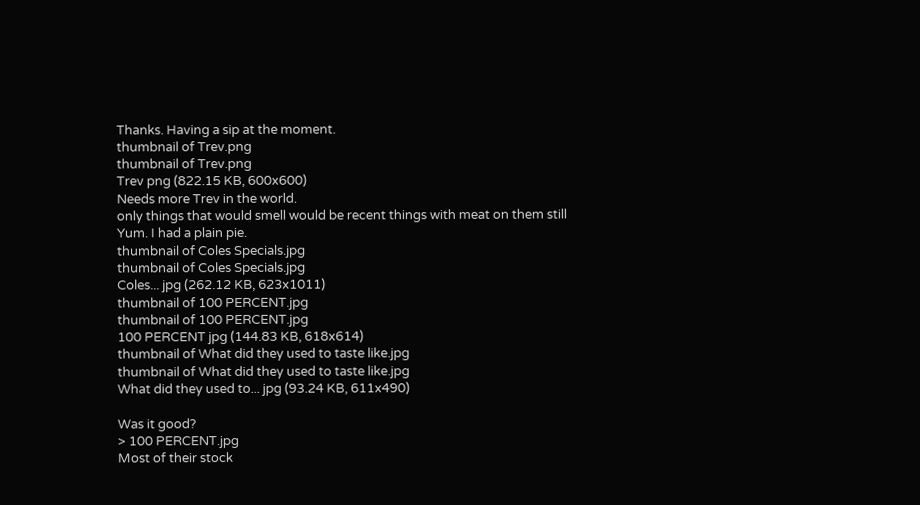Thanks. Having a sip at the moment.
thumbnail of Trev.png
thumbnail of Trev.png
Trev png (822.15 KB, 600x600)
Needs more Trev in the world.
only things that would smell would be recent things with meat on them still
Yum. I had a plain pie.
thumbnail of Coles Specials.jpg
thumbnail of Coles Specials.jpg
Coles... jpg (262.12 KB, 623x1011)
thumbnail of 100 PERCENT.jpg
thumbnail of 100 PERCENT.jpg
100 PERCENT jpg (144.83 KB, 618x614)
thumbnail of What did they used to taste like.jpg
thumbnail of What did they used to taste like.jpg
What did they used to... jpg (93.24 KB, 611x490)

Was it good?
> 100 PERCENT.jpg
Most of their stock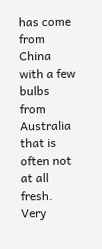has come from China with a few bulbs from Australia that is often not at all fresh.
Very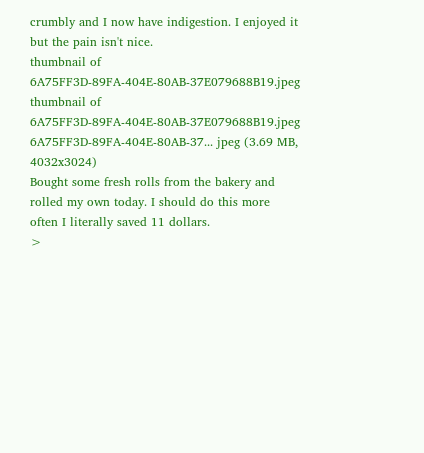crumbly and I now have indigestion. I enjoyed it but the pain isn't nice.
thumbnail of 6A75FF3D-89FA-404E-80AB-37E079688B19.jpeg
thumbnail of 6A75FF3D-89FA-404E-80AB-37E079688B19.jpeg
6A75FF3D-89FA-404E-80AB-37... jpeg (3.69 MB, 4032x3024)
Bought some fresh rolls from the bakery and rolled my own today. I should do this more often I literally saved 11 dollars.
>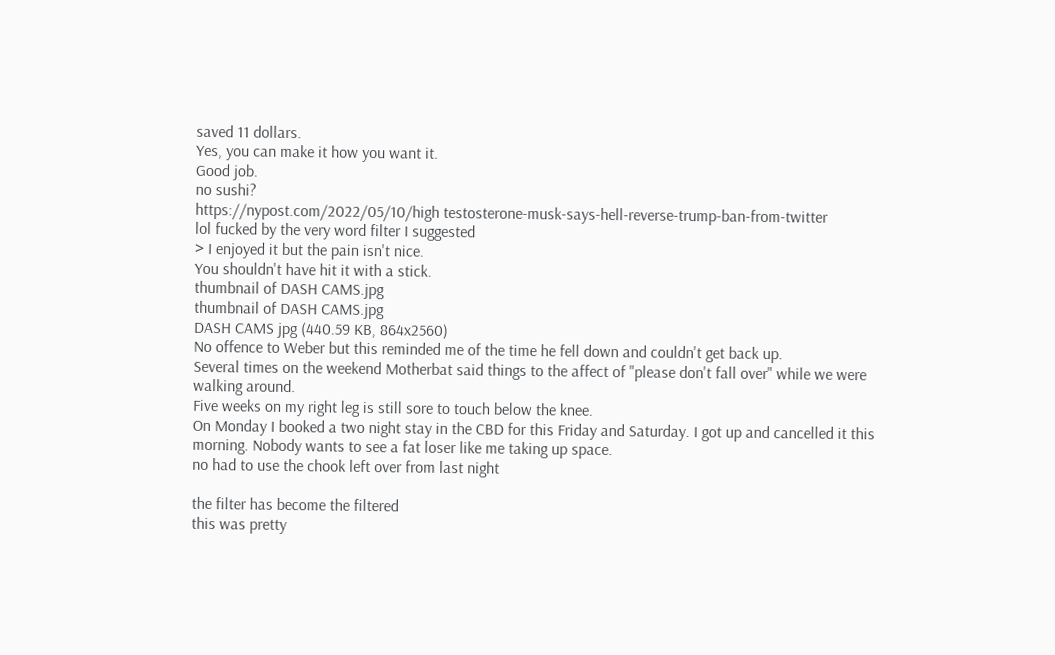saved 11 dollars.
Yes, you can make it how you want it.
Good job.
no sushi?
https://nypost.com/2022/05/10/high testosterone-musk-says-hell-reverse-trump-ban-from-twitter
lol fucked by the very word filter I suggested
> I enjoyed it but the pain isn't nice.
You shouldn't have hit it with a stick.
thumbnail of DASH CAMS.jpg
thumbnail of DASH CAMS.jpg
DASH CAMS jpg (440.59 KB, 864x2560)
No offence to Weber but this reminded me of the time he fell down and couldn't get back up.
Several times on the weekend Motherbat said things to the affect of "please don't fall over" while we were walking around.
Five weeks on my right leg is still sore to touch below the knee.
On Monday I booked a two night stay in the CBD for this Friday and Saturday. I got up and cancelled it this morning. Nobody wants to see a fat loser like me taking up space.
no had to use the chook left over from last night

the filter has become the filtered
this was pretty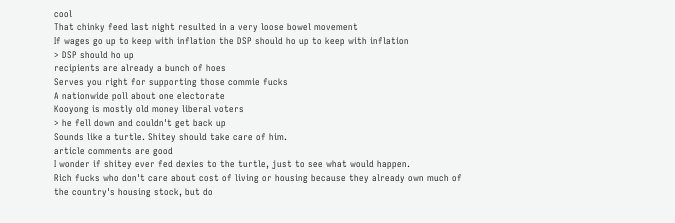cool
That chinky feed last night resulted in a very loose bowel movement
If wages go up to keep with inflation the DSP should ho up to keep with inflation
> DSP should ho up
recipients are already a bunch of hoes
Serves you right for supporting those commie fucks
A nationwide poll about one electorate
Kooyong is mostly old money liberal voters
> he fell down and couldn't get back up
Sounds like a turtle. Shitey should take care of him.
article comments are good
I wonder if shitey ever fed dexies to the turtle, just to see what would happen.
Rich fucks who don't care about cost of living or housing because they already own much of the country's housing stock, but do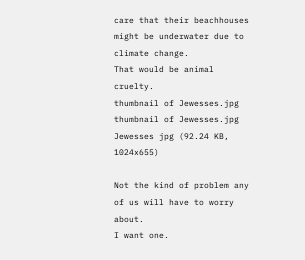care that their beachhouses might be underwater due to climate change.
That would be animal cruelty.
thumbnail of Jewesses.jpg
thumbnail of Jewesses.jpg
Jewesses jpg (92.24 KB, 1024x655)

Not the kind of problem any of us will have to worry about.
I want one.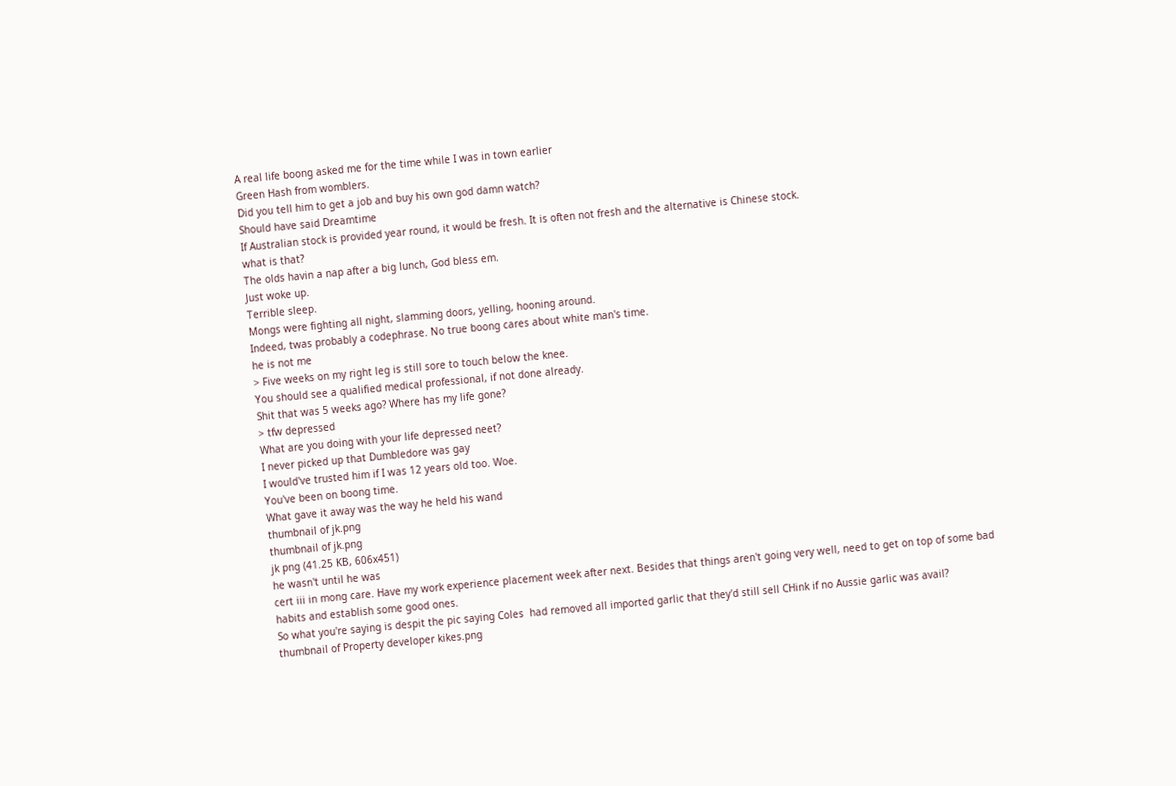A real life boong asked me for the time while I was in town earlier
Green Hash from womblers.
Did you tell him to get a job and buy his own god damn watch?
Should have said Dreamtime
If Australian stock is provided year round, it would be fresh. It is often not fresh and the alternative is Chinese stock.
what is that?
The olds havin a nap after a big lunch, God bless em.
Just woke up.
Terrible sleep.
Mongs were fighting all night, slamming doors, yelling, hooning around.
Indeed, twas probably a codephrase. No true boong cares about white man's time.
he is not me
> Five weeks on my right leg is still sore to touch below the knee.
You should see a qualified medical professional, if not done already.
Shit that was 5 weeks ago? Where has my life gone?
> tfw depressed
What are you doing with your life depressed neet?
I never picked up that Dumbledore was gay
I would've trusted him if I was 12 years old too. Woe.
You've been on boong time.
What gave it away was the way he held his wand
thumbnail of jk.png
thumbnail of jk.png
jk png (41.25 KB, 606x451)
he wasn't until he was
cert iii in mong care. Have my work experience placement week after next. Besides that things aren't going very well, need to get on top of some bad habits and establish some good ones.
So what you're saying is despit the pic saying Coles  had removed all imported garlic that they'd still sell CHink if no Aussie garlic was avail?
thumbnail of Property developer kikes.png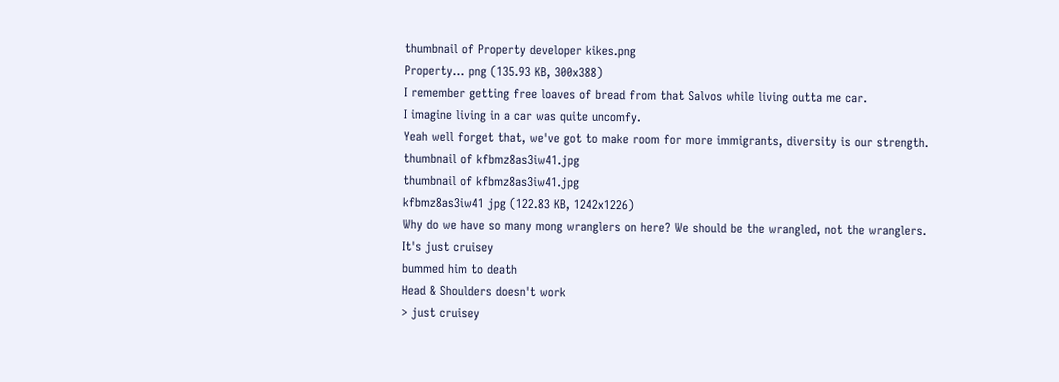thumbnail of Property developer kikes.png
Property... png (135.93 KB, 300x388)
I remember getting free loaves of bread from that Salvos while living outta me car.
I imagine living in a car was quite uncomfy.
Yeah well forget that, we've got to make room for more immigrants, diversity is our strength.
thumbnail of kfbmz8as3iw41.jpg
thumbnail of kfbmz8as3iw41.jpg
kfbmz8as3iw41 jpg (122.83 KB, 1242x1226)
Why do we have so many mong wranglers on here? We should be the wrangled, not the wranglers.
It's just cruisey
bummed him to death
Head & Shoulders doesn't work
> just cruisey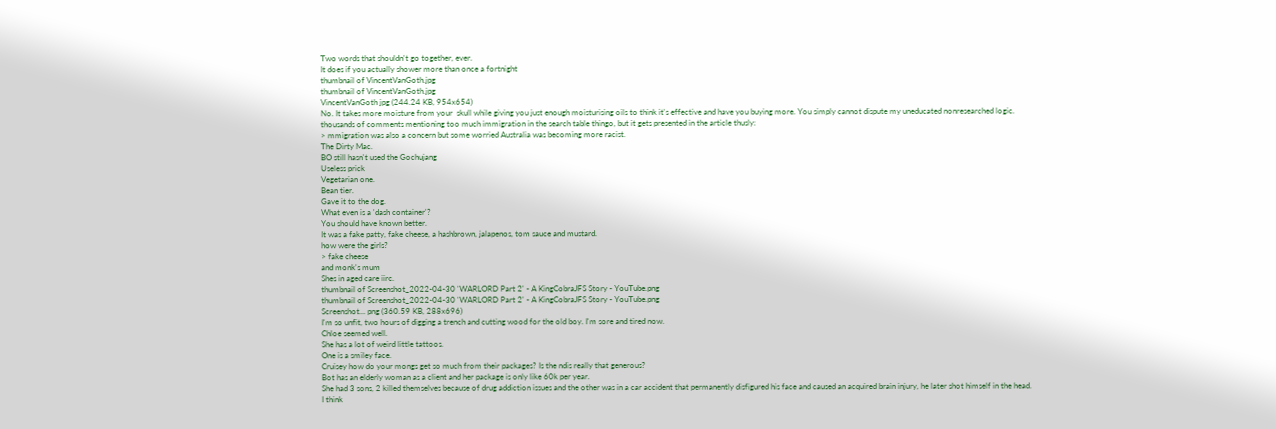Two words that shouldn't go together, ever.
It does if you actually shower more than once a fortnight
thumbnail of VincentVanGoth.jpg
thumbnail of VincentVanGoth.jpg
VincentVanGoth jpg (244.24 KB, 954x654)
No. It takes more moisture from your  skull while giving you just enough moisturising oils to think it's effective and have you buying more. You simply cannot dispute my uneducated nonresearched logic.
thousands of comments mentioning too much immigration in the search table thingo, but it gets presented in the article thusly:
> mmigration was also a concern but some worried Australia was becoming more racist.
The Dirty Mac.
BO still hasn't used the Gochujang
Useless prick
Vegetarian one.
Bean tier.
Gave it to the dog.
What even is a 'dash container'?
You should have known better.
It was a fake patty, fake cheese, a hashbrown, jalapenos, tom sauce and mustard.
how were the girls?
> fake cheese
and monk's mum
Shes in aged care iirc.
thumbnail of Screenshot_2022-04-30 'WARLORD Part 2' - A KingCobraJFS Story - YouTube.png
thumbnail of Screenshot_2022-04-30 'WARLORD Part 2' - A KingCobraJFS Story - YouTube.png
Screenshot... png (360.59 KB, 288x696)
I'm so unfit, two hours of digging a trench and cutting wood for the old boy. I'm sore and tired now.
Chloe seemed well.
She has a lot of weird little tattoos.
One is a smiley face.
Cruisey how do your mongs get so much from their packages? Is the ndis really that generous?
Bot has an elderly woman as a client and her package is only like 60k per year.
She had 3 sons, 2 killed themselves because of drug addiction issues and the other was in a car accident that permanently disfigured his face and caused an acquired brain injury, he later shot himself in the head.
I think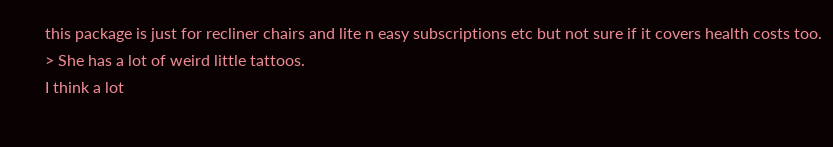this package is just for recliner chairs and lite n easy subscriptions etc but not sure if it covers health costs too.
> She has a lot of weird little tattoos.
I think a lot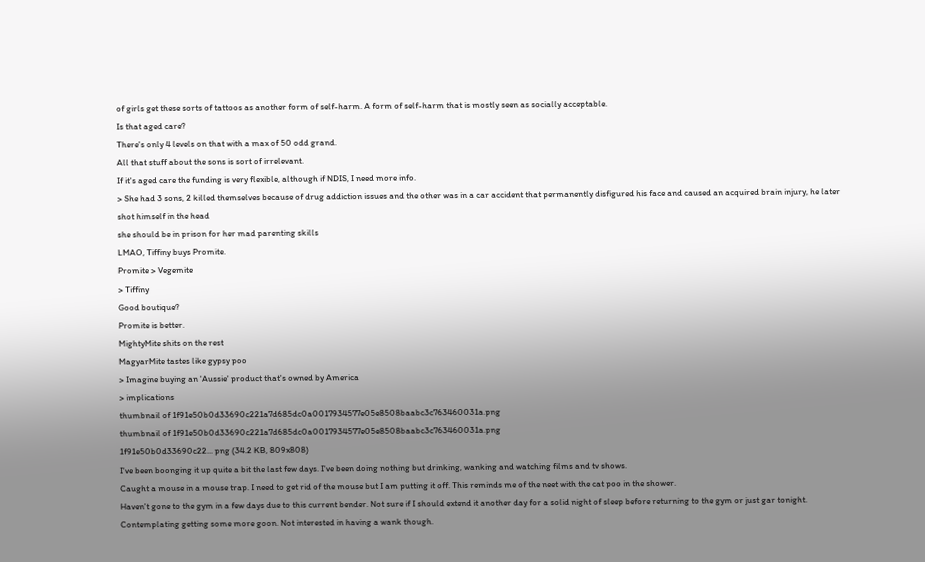of girls get these sorts of tattoos as another form of self-harm. A form of self-harm that is mostly seen as socially acceptable.
Is that aged care?
There's only 4 levels on that with a max of 50 odd grand.
All that stuff about the sons is sort of irrelevant.
If it's aged care the funding is very flexible, although if NDIS, I need more info.
> She had 3 sons, 2 killed themselves because of drug addiction issues and the other was in a car accident that permanently disfigured his face and caused an acquired brain injury, he later shot himself in the head
she should be in prison for her mad parenting skills
LMAO, Tiffiny buys Promite.
Promite > Vegemite
> Tiffiny
Good boutique?
Promite is better.
MightyMite shits on the rest
MagyarMite tastes like gypsy poo
> Imagine buying an 'Aussie' product that's owned by America
> implications
thumbnail of 1f91e50b0d33690c221a7d685dc0a0017934577e05e8508baabc3c763460031a.png
thumbnail of 1f91e50b0d33690c221a7d685dc0a0017934577e05e8508baabc3c763460031a.png
1f91e50b0d33690c22... png (34.2 KB, 809x808)
I've been boonging it up quite a bit the last few days. I've been doing nothing but drinking, wanking and watching films and tv shows.
Caught a mouse in a mouse trap. I need to get rid of the mouse but I am putting it off. This reminds me of the neet with the cat poo in the shower.
Haven't gone to the gym in a few days due to this current bender. Not sure if I should extend it another day for a solid night of sleep before returning to the gym or just gar tonight.
Contemplating getting some more goon. Not interested in having a wank though.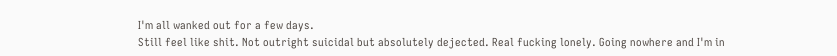I'm all wanked out for a few days.
Still feel like shit. Not outright suicidal but absolutely dejected. Real fucking lonely. Going nowhere and I'm in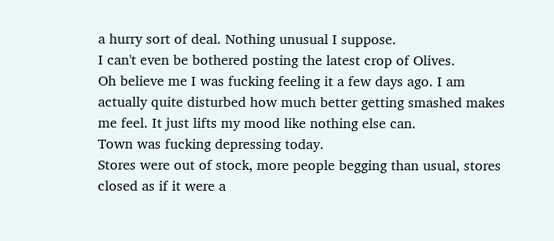a hurry sort of deal. Nothing unusual I suppose.
I can't even be bothered posting the latest crop of Olives.
Oh believe me I was fucking feeling it a few days ago. I am actually quite disturbed how much better getting smashed makes me feel. It just lifts my mood like nothing else can.
Town was fucking depressing today.
Stores were out of stock, more people begging than usual, stores closed as if it were a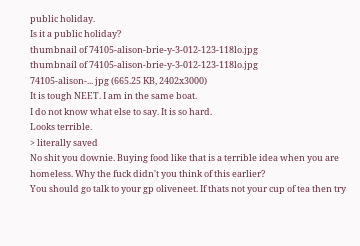public holiday.
Is it a public holiday?
thumbnail of 74105-alison-brie-y-3-012-123-118lo.jpg
thumbnail of 74105-alison-brie-y-3-012-123-118lo.jpg
74105-alison-... jpg (665.25 KB, 2402x3000)
It is tough NEET. I am in the same boat.
I do not know what else to say. It is so hard.
Looks terrible.
> literally saved
No shit you downie. Buying food like that is a terrible idea when you are homeless. Why the fuck didn't you think of this earlier?
You should go talk to your gp oliveneet. If thats not your cup of tea then try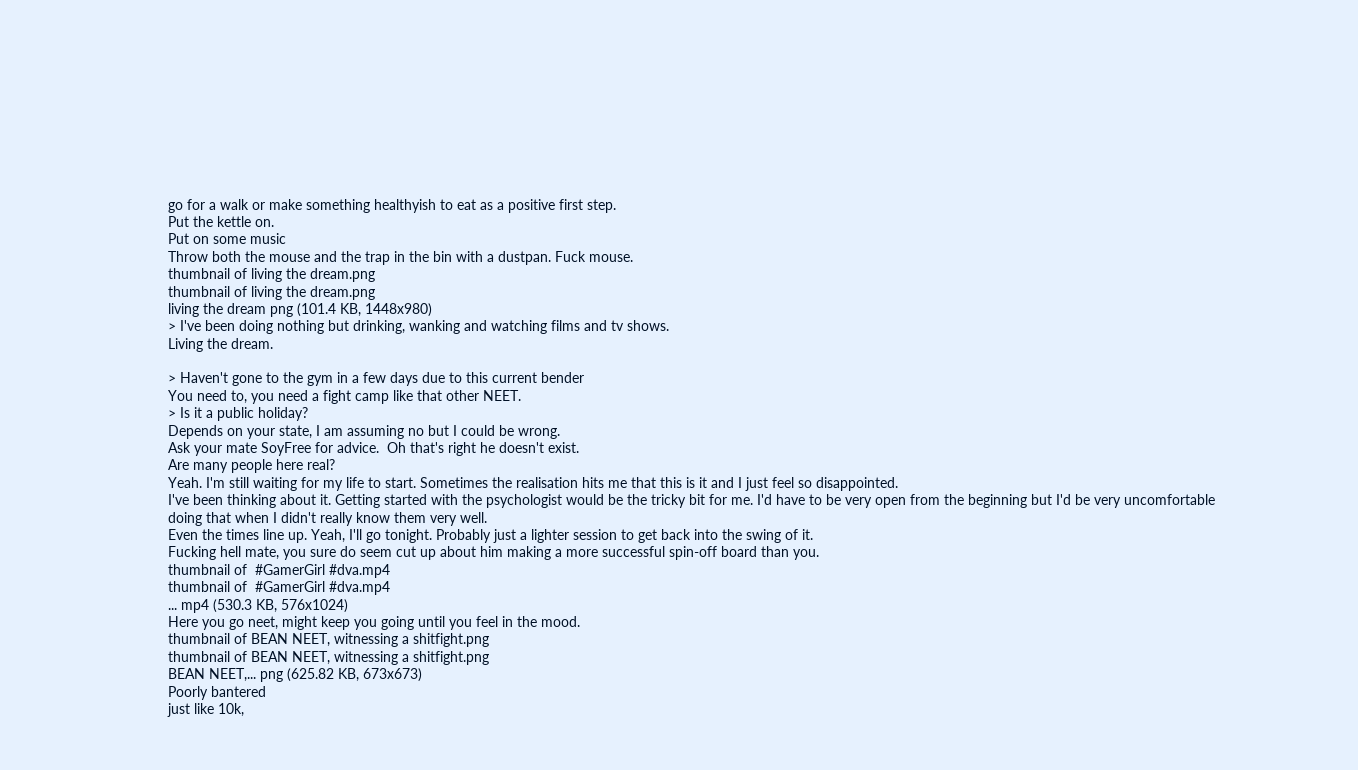go for a walk or make something healthyish to eat as a positive first step.
Put the kettle on.
Put on some music
Throw both the mouse and the trap in the bin with a dustpan. Fuck mouse.
thumbnail of living the dream.png
thumbnail of living the dream.png
living the dream png (101.4 KB, 1448x980)
> I've been doing nothing but drinking, wanking and watching films and tv shows.
Living the dream.

> Haven't gone to the gym in a few days due to this current bender
You need to, you need a fight camp like that other NEET.
> Is it a public holiday?
Depends on your state, I am assuming no but I could be wrong.
Ask your mate SoyFree for advice.  Oh that's right he doesn't exist.
Are many people here real?
Yeah. I'm still waiting for my life to start. Sometimes the realisation hits me that this is it and I just feel so disappointed.
I've been thinking about it. Getting started with the psychologist would be the tricky bit for me. I'd have to be very open from the beginning but I'd be very uncomfortable doing that when I didn't really know them very well.
Even the times line up. Yeah, I'll go tonight. Probably just a lighter session to get back into the swing of it.
Fucking hell mate, you sure do seem cut up about him making a more successful spin-off board than you.
thumbnail of  #GamerGirl #dva.mp4
thumbnail of  #GamerGirl #dva.mp4
... mp4 (530.3 KB, 576x1024)
Here you go neet, might keep you going until you feel in the mood.
thumbnail of BEAN NEET, witnessing a shitfight.png
thumbnail of BEAN NEET, witnessing a shitfight.png
BEAN NEET,... png (625.82 KB, 673x673)
Poorly bantered
just like 10k,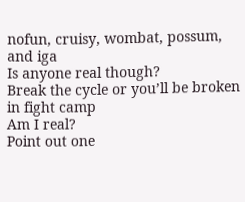nofun, cruisy, wombat, possum, and iga
Is anyone real though?
Break the cycle or you’ll be broken in fight camp
Am I real?
Point out one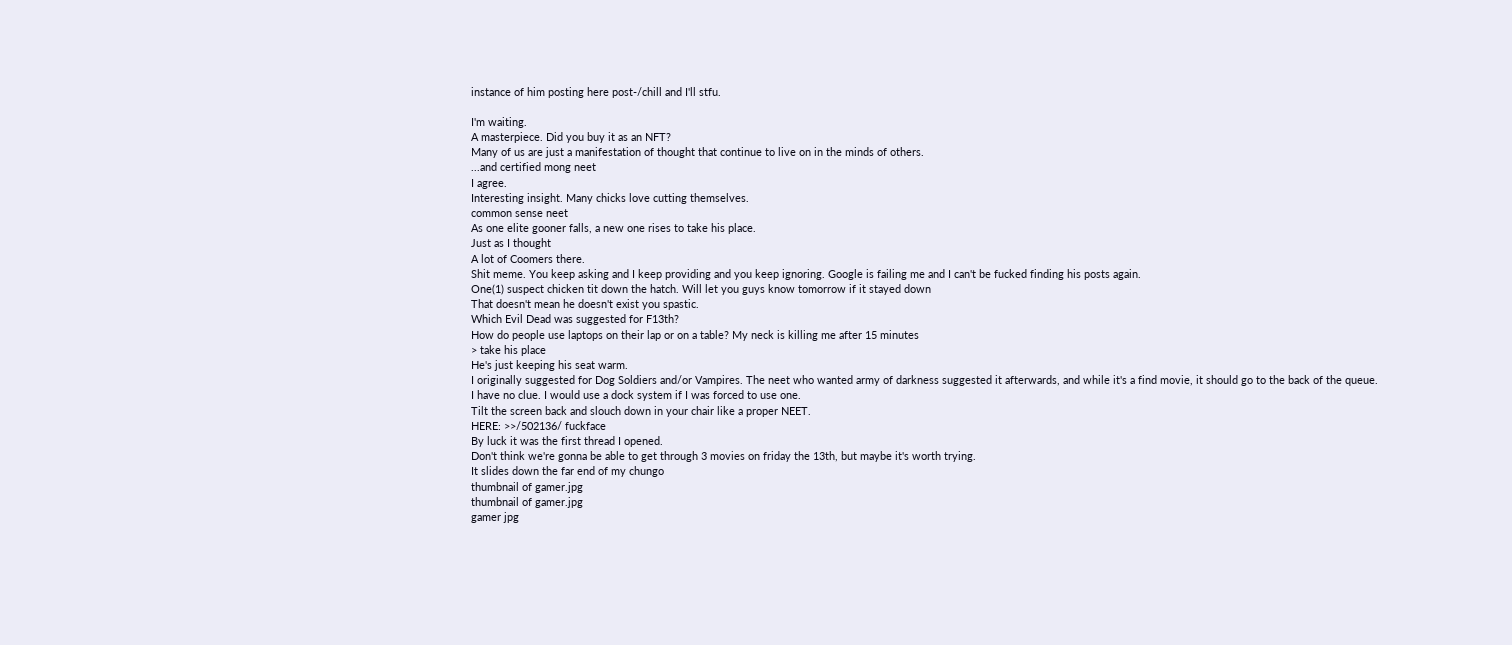instance of him posting here post-/chill and I'll stfu.

I'm waiting.
A masterpiece. Did you buy it as an NFT?
Many of us are just a manifestation of thought that continue to live on in the minds of others.
...and certified mong neet
I agree.
Interesting insight. Many chicks love cutting themselves.
common sense neet
As one elite gooner falls, a new one rises to take his place.
Just as I thought
A lot of Coomers there.
Shit meme. You keep asking and I keep providing and you keep ignoring. Google is failing me and I can't be fucked finding his posts again.
One(1) suspect chicken tit down the hatch. Will let you guys know tomorrow if it stayed down
That doesn't mean he doesn't exist you spastic.
Which Evil Dead was suggested for F13th?
How do people use laptops on their lap or on a table? My neck is killing me after 15 minutes
> take his place
He's just keeping his seat warm.
I originally suggested for Dog Soldiers and/or Vampires. The neet who wanted army of darkness suggested it afterwards, and while it's a find movie, it should go to the back of the queue.
I have no clue. I would use a dock system if I was forced to use one.
Tilt the screen back and slouch down in your chair like a proper NEET.
HERE: >>/502136/ fuckface
By luck it was the first thread I opened.
Don't think we're gonna be able to get through 3 movies on friday the 13th, but maybe it's worth trying.
It slides down the far end of my chungo
thumbnail of gamer.jpg
thumbnail of gamer.jpg
gamer jpg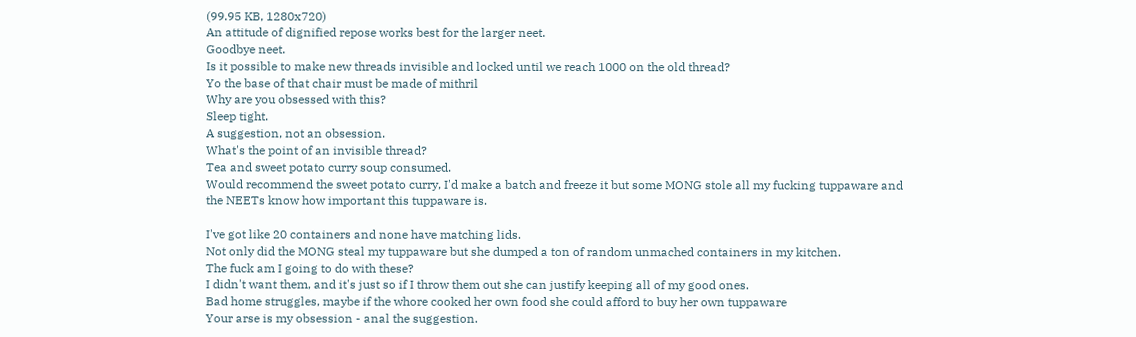(99.95 KB, 1280x720)
An attitude of dignified repose works best for the larger neet.
Goodbye neet.
Is it possible to make new threads invisible and locked until we reach 1000 on the old thread?
Yo the base of that chair must be made of mithril
Why are you obsessed with this?
Sleep tight.
A suggestion, not an obsession.
What's the point of an invisible thread?
Tea and sweet potato curry soup consumed.
Would recommend the sweet potato curry, I'd make a batch and freeze it but some MONG stole all my fucking tuppaware and the NEETs know how important this tuppaware is.

I've got like 20 containers and none have matching lids.
Not only did the MONG steal my tuppaware but she dumped a ton of random unmached containers in my kitchen.
The fuck am I going to do with these?
I didn't want them, and it's just so if I throw them out she can justify keeping all of my good ones.
Bad home struggles, maybe if the whore cooked her own food she could afford to buy her own tuppaware
Your arse is my obsession - anal the suggestion.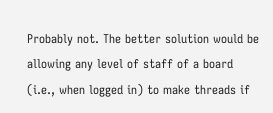Probably not. The better solution would be allowing any level of staff of a board (i.e., when logged in) to make threads if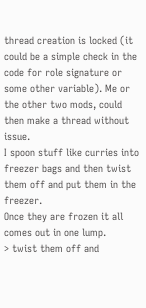thread creation is locked (it could be a simple check in the code for role signature or some other variable). Me or the other two mods, could then make a thread without issue.
I spoon stuff like curries into freezer bags and then twist them off and put them in the freezer.
Once they are frozen it all comes out in one lump.
> twist them off and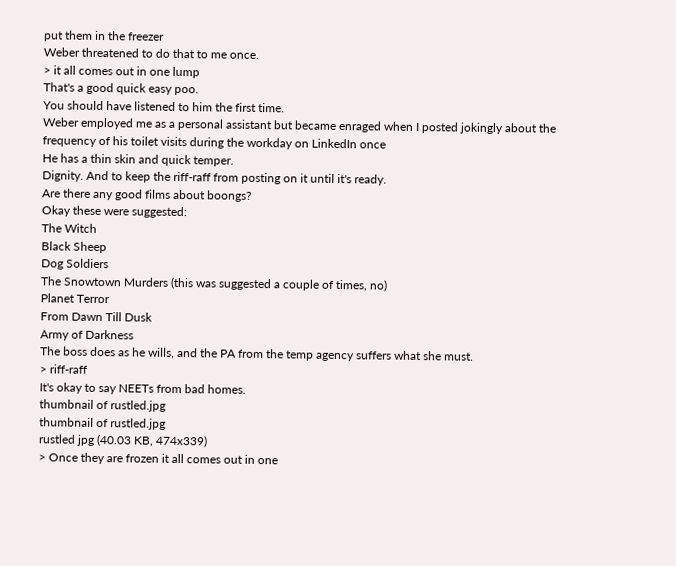put them in the freezer
Weber threatened to do that to me once.
> it all comes out in one lump
That's a good quick easy poo.
You should have listened to him the first time.
Weber employed me as a personal assistant but became enraged when I posted jokingly about the frequency of his toilet visits during the workday on LinkedIn once
He has a thin skin and quick temper.
Dignity. And to keep the riff-raff from posting on it until it's ready.
Are there any good films about boongs?
Okay these were suggested:
The Witch
Black Sheep
Dog Soldiers
The Snowtown Murders (this was suggested a couple of times, no)
Planet Terror
From Dawn Till Dusk
Army of Darkness
The boss does as he wills, and the PA from the temp agency suffers what she must.
> riff-raff
It's okay to say NEETs from bad homes.
thumbnail of rustled.jpg
thumbnail of rustled.jpg
rustled jpg (40.03 KB, 474x339)
> Once they are frozen it all comes out in one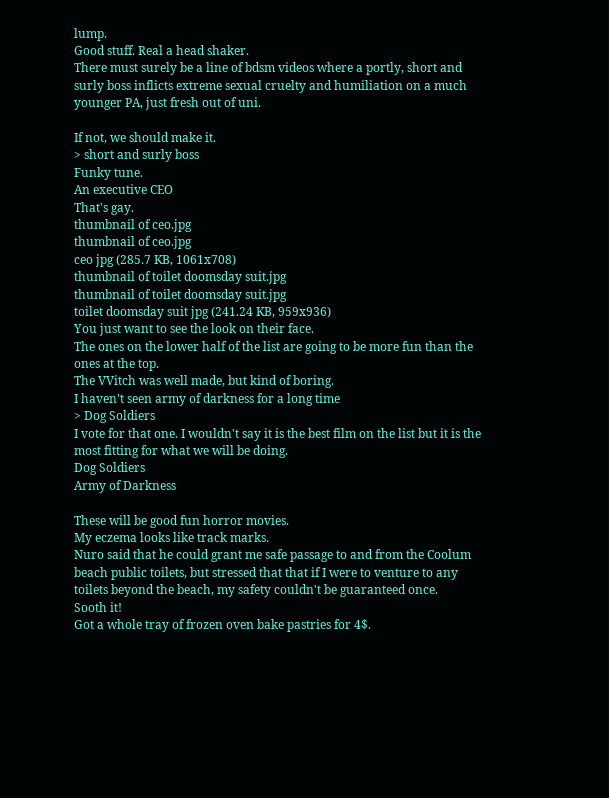lump.
Good stuff. Real a head shaker.
There must surely be a line of bdsm videos where a portly, short and surly boss inflicts extreme sexual cruelty and humiliation on a much younger PA, just fresh out of uni.

If not, we should make it.
> short and surly boss
Funky tune.
An executive CEO
That's gay.
thumbnail of ceo.jpg
thumbnail of ceo.jpg
ceo jpg (285.7 KB, 1061x708)
thumbnail of toilet doomsday suit.jpg
thumbnail of toilet doomsday suit.jpg
toilet doomsday suit jpg (241.24 KB, 959x936)
You just want to see the look on their face.
The ones on the lower half of the list are going to be more fun than the ones at the top.
The VVitch was well made, but kind of boring.
I haven't seen army of darkness for a long time
> Dog Soldiers
I vote for that one. I wouldn't say it is the best film on the list but it is the most fitting for what we will be doing.
Dog Soldiers
Army of Darkness

These will be good fun horror movies.
My eczema looks like track marks.
Nuro said that he could grant me safe passage to and from the Coolum beach public toilets, but stressed that that if I were to venture to any toilets beyond the beach, my safety couldn't be guaranteed once.
Sooth it!
Got a whole tray of frozen oven bake pastries for 4$.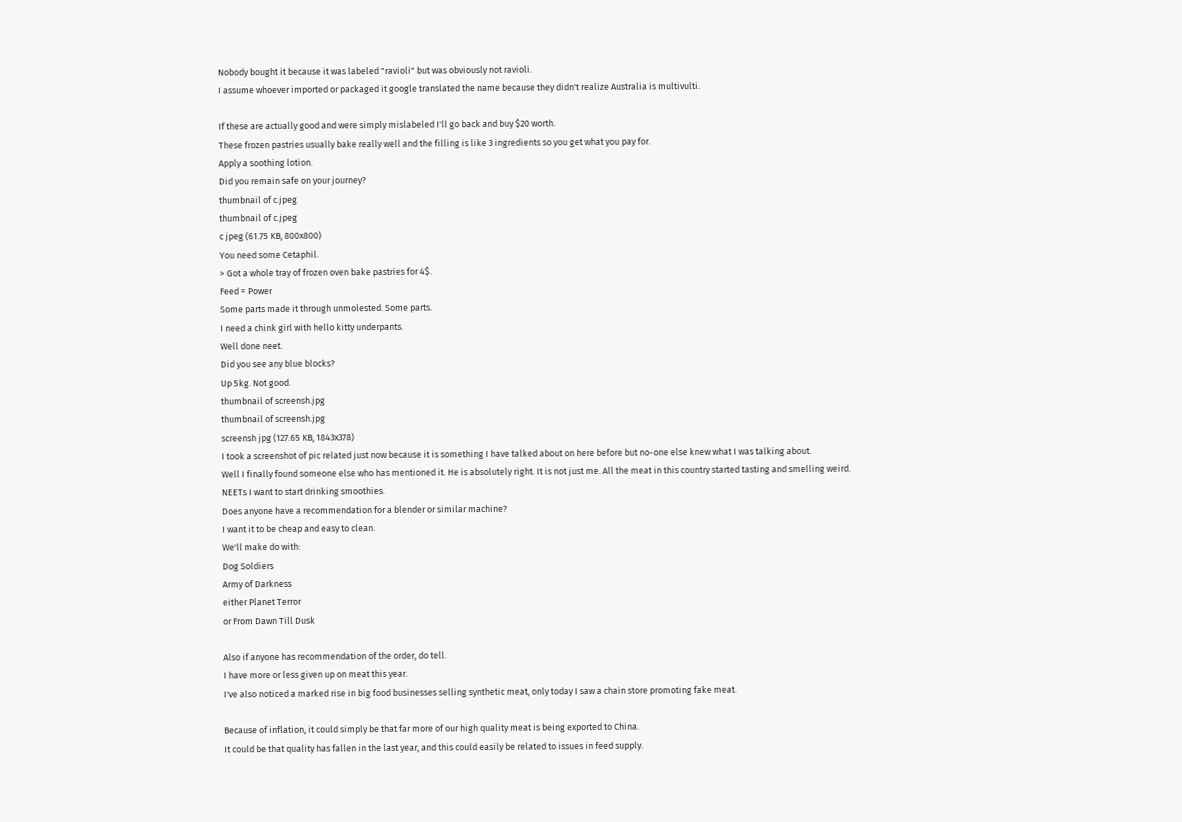Nobody bought it because it was labeled "ravioli" but was obviously not ravioli.
I assume whoever imported or packaged it google translated the name because they didn't realize Australia is multivulti.

If these are actually good and were simply mislabeled I'll go back and buy $20 worth.
These frozen pastries usually bake really well and the filling is like 3 ingredients so you get what you pay for.
Apply a soothing lotion.
Did you remain safe on your journey?
thumbnail of c.jpeg
thumbnail of c.jpeg
c jpeg (61.75 KB, 800x800)
You need some Cetaphil.
> Got a whole tray of frozen oven bake pastries for 4$.
Feed = Power
Some parts made it through unmolested. Some parts.
I need a chink girl with hello kitty underpants.
Well done neet.
Did you see any blue blocks?
Up 5kg. Not good.
thumbnail of screensh.jpg
thumbnail of screensh.jpg
screensh jpg (127.65 KB, 1843x378)
I took a screenshot of pic related just now because it is something I have talked about on here before but no-one else knew what I was talking about.
Well I finally found someone else who has mentioned it. He is absolutely right. It is not just me. All the meat in this country started tasting and smelling weird.
NEETs I want to start drinking smoothies.
Does anyone have a recommendation for a blender or similar machine?
I want it to be cheap and easy to clean.
We'll make do with:
Dog Soldiers
Army of Darkness
either Planet Terror
or From Dawn Till Dusk

Also if anyone has recommendation of the order, do tell.
I have more or less given up on meat this year.
I've also noticed a marked rise in big food businesses selling synthetic meat, only today I saw a chain store promoting fake meat.

Because of inflation, it could simply be that far more of our high quality meat is being exported to China.
It could be that quality has fallen in the last year, and this could easily be related to issues in feed supply.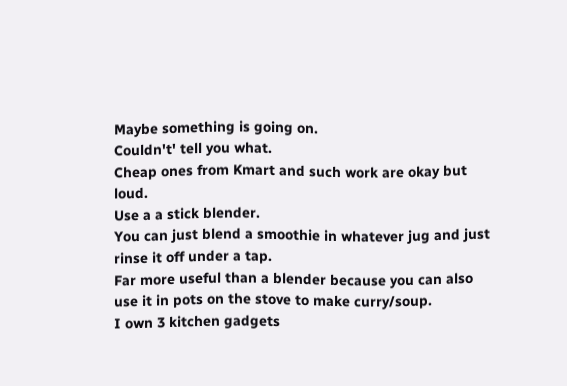Maybe something is going on.
Couldn't' tell you what.
Cheap ones from Kmart and such work are okay but loud.
Use a a stick blender.
You can just blend a smoothie in whatever jug and just rinse it off under a tap.
Far more useful than a blender because you can also use it in pots on the stove to make curry/soup.
I own 3 kitchen gadgets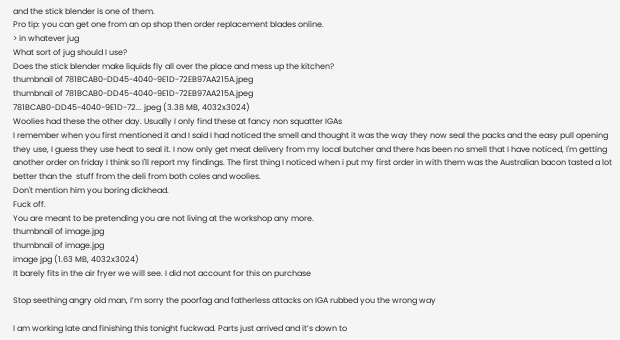and the stick blender is one of them.
Pro tip: you can get one from an op shop then order replacement blades online.
> in whatever jug
What sort of jug should I use?
Does the stick blender make liquids fly all over the place and mess up the kitchen?
thumbnail of 781BCAB0-DD45-4040-9E1D-72EB97AA215A.jpeg
thumbnail of 781BCAB0-DD45-4040-9E1D-72EB97AA215A.jpeg
781BCAB0-DD45-4040-9E1D-72... jpeg (3.38 MB, 4032x3024)
Woolies had these the other day. Usually I only find these at fancy non squatter IGAs
I remember when you first mentioned it and I said I had noticed the smell and thought it was the way they now seal the packs and the easy pull opening they use, I guess they use heat to seal it. I now only get meat delivery from my local butcher and there has been no smell that I have noticed, I'm getting another order on friday I think so I'll report my findings. The first thing I noticed when i put my first order in with them was the Australian bacon tasted a lot better than the  stuff from the deli from both coles and woolies.
Don't mention him you boring dickhead.
Fuck off.
You are meant to be pretending you are not living at the workshop any more.
thumbnail of image.jpg
thumbnail of image.jpg
image jpg (1.63 MB, 4032x3024)
It barely fits in the air fryer we will see. I did not account for this on purchase

Stop seething angry old man, I’m sorry the poorfag and fatherless attacks on IGA rubbed you the wrong way

I am working late and finishing this tonight fuckwad. Parts just arrived and it’s down to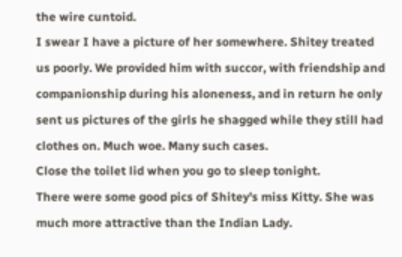the wire cuntoid.
I swear I have a picture of her somewhere. Shitey treated us poorly. We provided him with succor, with friendship and companionship during his aloneness, and in return he only sent us pictures of the girls he shagged while they still had clothes on. Much woe. Many such cases.
Close the toilet lid when you go to sleep tonight.
There were some good pics of Shitey's miss Kitty. She was much more attractive than the Indian Lady.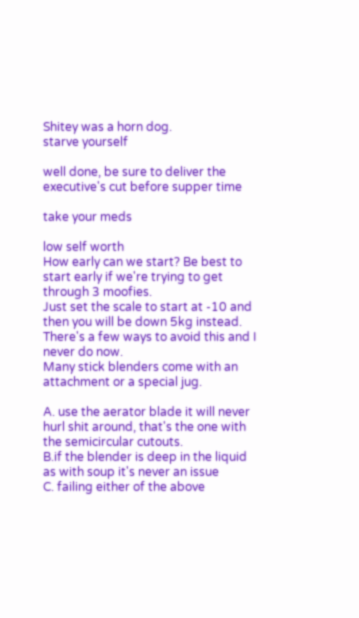Shitey was a horn dog.
starve yourself

well done, be sure to deliver the executive's cut before supper time

take your meds

low self worth
How early can we start? Be best to start early if we're trying to get through 3 moofies.
Just set the scale to start at -10 and then you will be down 5kg instead.
There's a few ways to avoid this and I never do now.
Many stick blenders come with an attachment or a special jug.

A. use the aerator blade it will never hurl shit around, that's the one with the semicircular cutouts.
B.if the blender is deep in the liquid as with soup it's never an issue
C. failing either of the above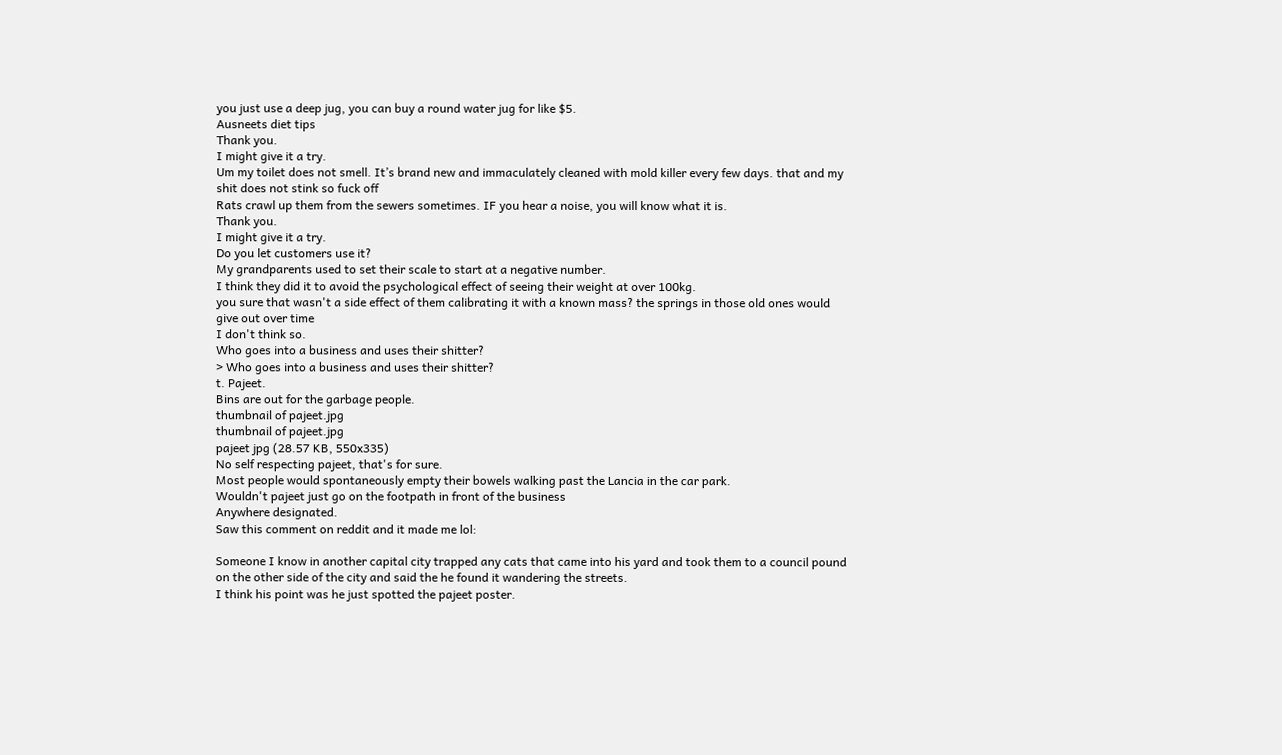you just use a deep jug, you can buy a round water jug for like $5.
Ausneets diet tips
Thank you.
I might give it a try.
Um my toilet does not smell. It’s brand new and immaculately cleaned with mold killer every few days. that and my shit does not stink so fuck off
Rats crawl up them from the sewers sometimes. IF you hear a noise, you will know what it is.
Thank you.
I might give it a try.
Do you let customers use it?
My grandparents used to set their scale to start at a negative number.
I think they did it to avoid the psychological effect of seeing their weight at over 100kg.
you sure that wasn't a side effect of them calibrating it with a known mass? the springs in those old ones would give out over time
I don't think so.
Who goes into a business and uses their shitter?
> Who goes into a business and uses their shitter?
t. Pajeet.
Bins are out for the garbage people.
thumbnail of pajeet.jpg
thumbnail of pajeet.jpg
pajeet jpg (28.57 KB, 550x335)
No self respecting pajeet, that's for sure.
Most people would spontaneously empty their bowels walking past the Lancia in the car park.
Wouldn't pajeet just go on the footpath in front of the business
Anywhere designated.
Saw this comment on reddit and it made me lol:

Someone I know in another capital city trapped any cats that came into his yard and took them to a council pound on the other side of the city and said the he found it wandering the streets.
I think his point was he just spotted the pajeet poster.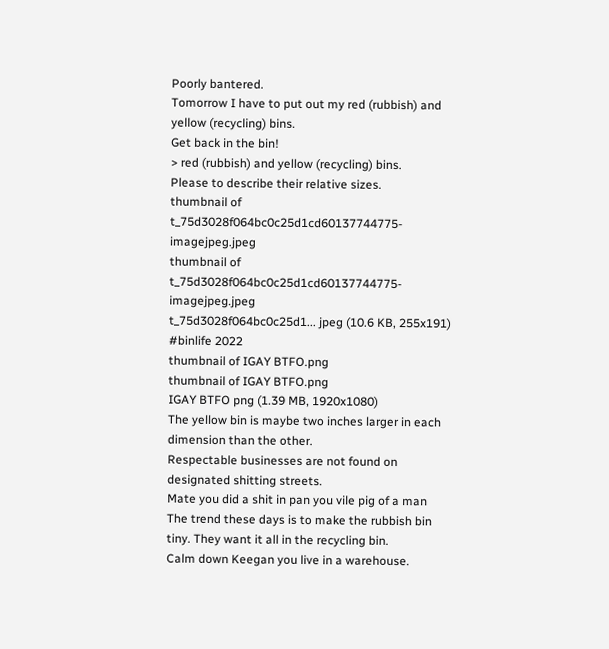Poorly bantered.
Tomorrow I have to put out my red (rubbish) and yellow (recycling) bins.
Get back in the bin!
> red (rubbish) and yellow (recycling) bins.
Please to describe their relative sizes.
thumbnail of t_75d3028f064bc0c25d1cd60137744775-imagejpeg.jpeg
thumbnail of t_75d3028f064bc0c25d1cd60137744775-imagejpeg.jpeg
t_75d3028f064bc0c25d1... jpeg (10.6 KB, 255x191)
#binlife 2022
thumbnail of IGAY BTFO.png
thumbnail of IGAY BTFO.png
IGAY BTFO png (1.39 MB, 1920x1080)
The yellow bin is maybe two inches larger in each dimension than the other.
Respectable businesses are not found on designated shitting streets.
Mate you did a shit in pan you vile pig of a man
The trend these days is to make the rubbish bin tiny. They want it all in the recycling bin.
Calm down Keegan you live in a warehouse.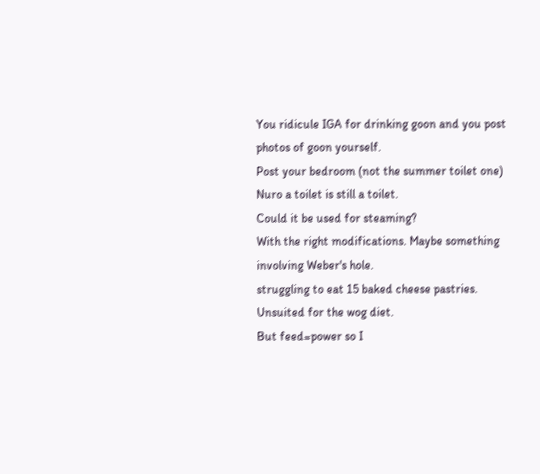You ridicule IGA for drinking goon and you post photos of goon yourself.
Post your bedroom (not the summer toilet one)
Nuro a toilet is still a toilet.
Could it be used for steaming?
With the right modifications. Maybe something involving Weber's hole.
struggling to eat 15 baked cheese pastries.
Unsuited for the wog diet.
But feed=power so I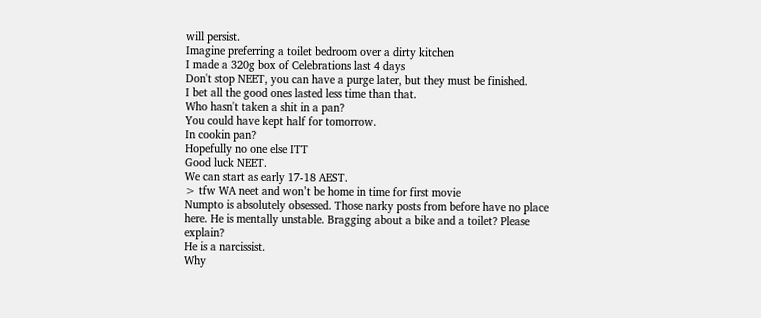will persist.
Imagine preferring a toilet bedroom over a dirty kitchen
I made a 320g box of Celebrations last 4 days
Don't stop NEET, you can have a purge later, but they must be finished.
I bet all the good ones lasted less time than that.
Who hasn't taken a shit in a pan?
You could have kept half for tomorrow.
In cookin pan?
Hopefully no one else ITT
Good luck NEET.
We can start as early 17-18 AEST.
> tfw WA neet and won’t be home in time for first movie
Numpto is absolutely obsessed. Those narky posts from before have no place here. He is mentally unstable. Bragging about a bike and a toilet? Please explain?
He is a narcissist.
Why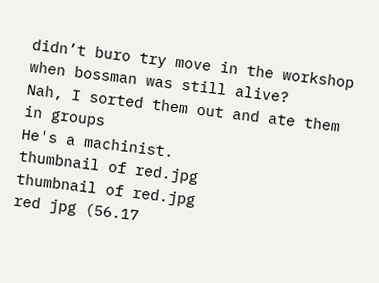didn’t buro try move in the workshop when bossman was still alive?
Nah, I sorted them out and ate them in groups
He's a machinist.
thumbnail of red.jpg
thumbnail of red.jpg
red jpg (56.17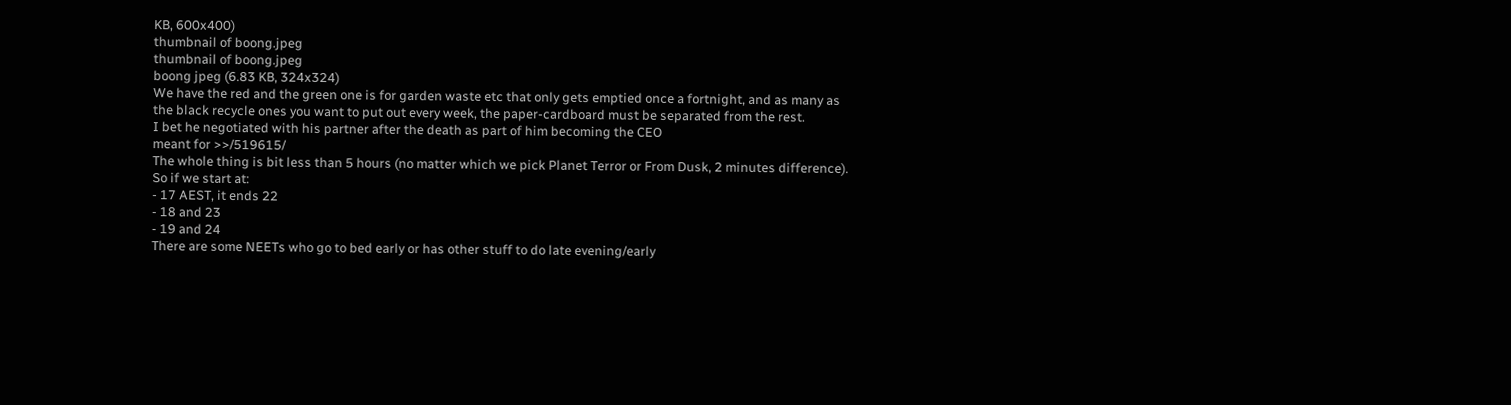KB, 600x400)
thumbnail of boong.jpeg
thumbnail of boong.jpeg
boong jpeg (6.83 KB, 324x324)
We have the red and the green one is for garden waste etc that only gets emptied once a fortnight, and as many as the black recycle ones you want to put out every week, the paper-cardboard must be separated from the rest.
I bet he negotiated with his partner after the death as part of him becoming the CEO
meant for >>/519615/
The whole thing is bit less than 5 hours (no matter which we pick Planet Terror or From Dusk, 2 minutes difference).
So if we start at:
- 17 AEST, it ends 22
- 18 and 23
- 19 and 24
There are some NEETs who go to bed early or has other stuff to do late evening/early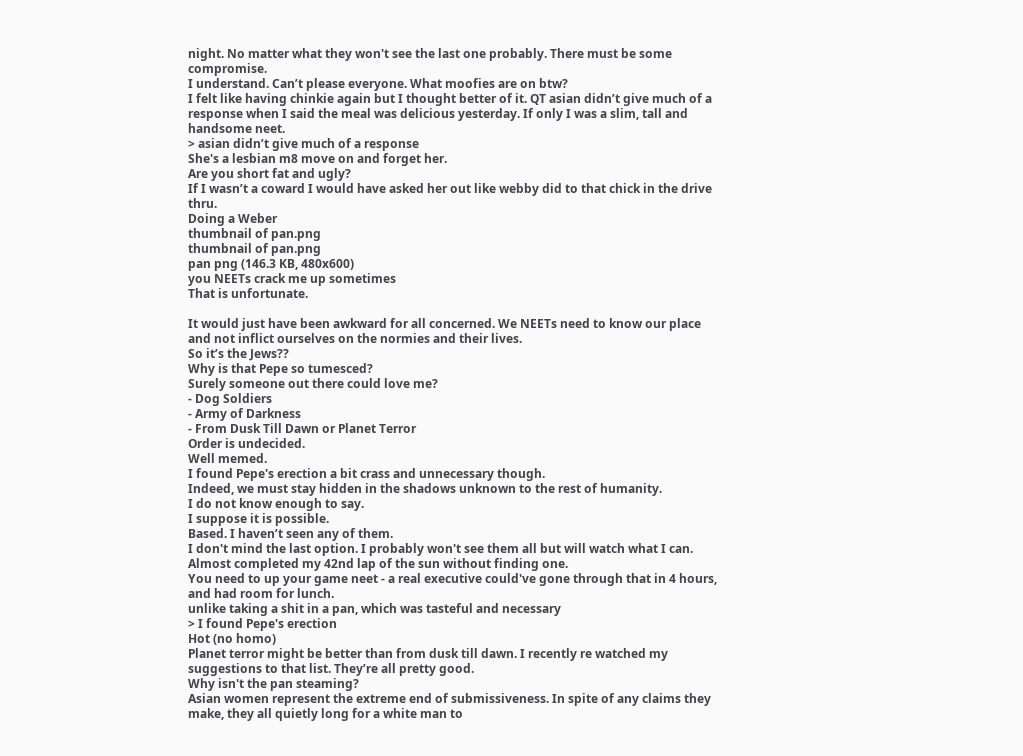night. No matter what they won't see the last one probably. There must be some compromise.
I understand. Can’t please everyone. What moofies are on btw?
I felt like having chinkie again but I thought better of it. QT asian didn’t give much of a response when I said the meal was delicious yesterday. If only I was a slim, tall and handsome neet.
> asian didn’t give much of a response
She's a lesbian m8 move on and forget her.
Are you short fat and ugly?
If I wasn’t a coward I would have asked her out like webby did to that chick in the drive thru.
Doing a Weber
thumbnail of pan.png
thumbnail of pan.png
pan png (146.3 KB, 480x600)
you NEETs crack me up sometimes
That is unfortunate.

It would just have been awkward for all concerned. We NEETs need to know our place and not inflict ourselves on the normies and their lives.
So it’s the Jews??
Why is that Pepe so tumesced?
Surely someone out there could love me?
- Dog Soldiers
- Army of Darkness
- From Dusk Till Dawn or Planet Terror
Order is undecided.
Well memed.
I found Pepe's erection a bit crass and unnecessary though.
Indeed, we must stay hidden in the shadows unknown to the rest of humanity.
I do not know enough to say.
I suppose it is possible.
Based. I haven’t seen any of them.
I don't mind the last option. I probably won't see them all but will watch what I can.
Almost completed my 42nd lap of the sun without finding one.
You need to up your game neet - a real executive could've gone through that in 4 hours, and had room for lunch.
unlike taking a shit in a pan, which was tasteful and necessary
> I found Pepe's erection
Hot (no homo)
Planet terror might be better than from dusk till dawn. I recently re watched my suggestions to that list. They’re all pretty good.
Why isn't the pan steaming?
Asian women represent the extreme end of submissiveness. In spite of any claims they make, they all quietly long for a white man to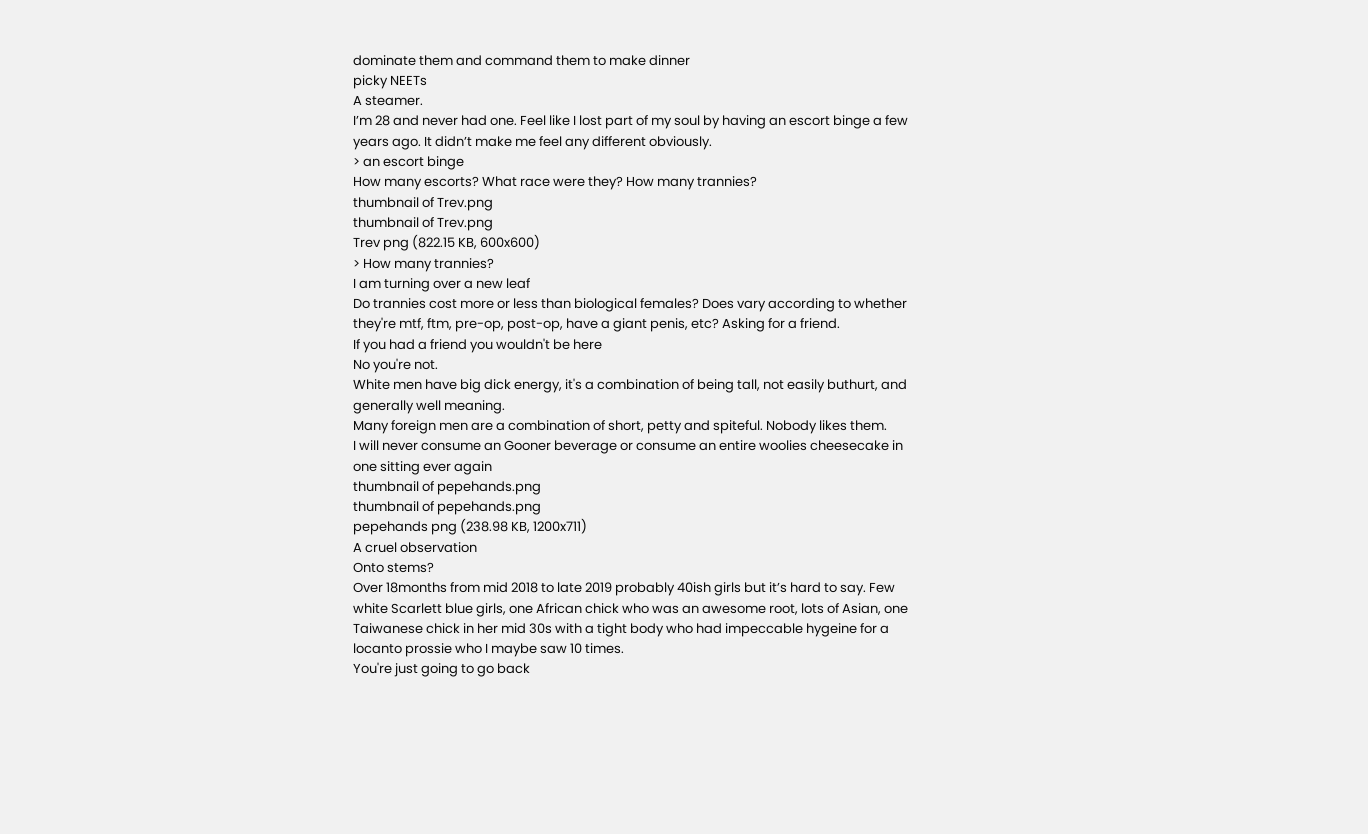dominate them and command them to make dinner
picky NEETs
A steamer.
I’m 28 and never had one. Feel like I lost part of my soul by having an escort binge a few years ago. It didn’t make me feel any different obviously.
> an escort binge
How many escorts? What race were they? How many trannies?
thumbnail of Trev.png
thumbnail of Trev.png
Trev png (822.15 KB, 600x600)
> How many trannies?
I am turning over a new leaf
Do trannies cost more or less than biological females? Does vary according to whether they're mtf, ftm, pre-op, post-op, have a giant penis, etc? Asking for a friend.
If you had a friend you wouldn't be here
No you're not.
White men have big dick energy, it's a combination of being tall, not easily buthurt, and generally well meaning.
Many foreign men are a combination of short, petty and spiteful. Nobody likes them.
I will never consume an Gooner beverage or consume an entire woolies cheesecake in one sitting ever again
thumbnail of pepehands.png
thumbnail of pepehands.png
pepehands png (238.98 KB, 1200x711)
A cruel observation
Onto stems?
Over 18months from mid 2018 to late 2019 probably 40ish girls but it’s hard to say. Few white Scarlett blue girls, one African chick who was an awesome root, lots of Asian, one Taiwanese chick in her mid 30s with a tight body who had impeccable hygeine for a locanto prossie who I maybe saw 10 times.
You're just going to go back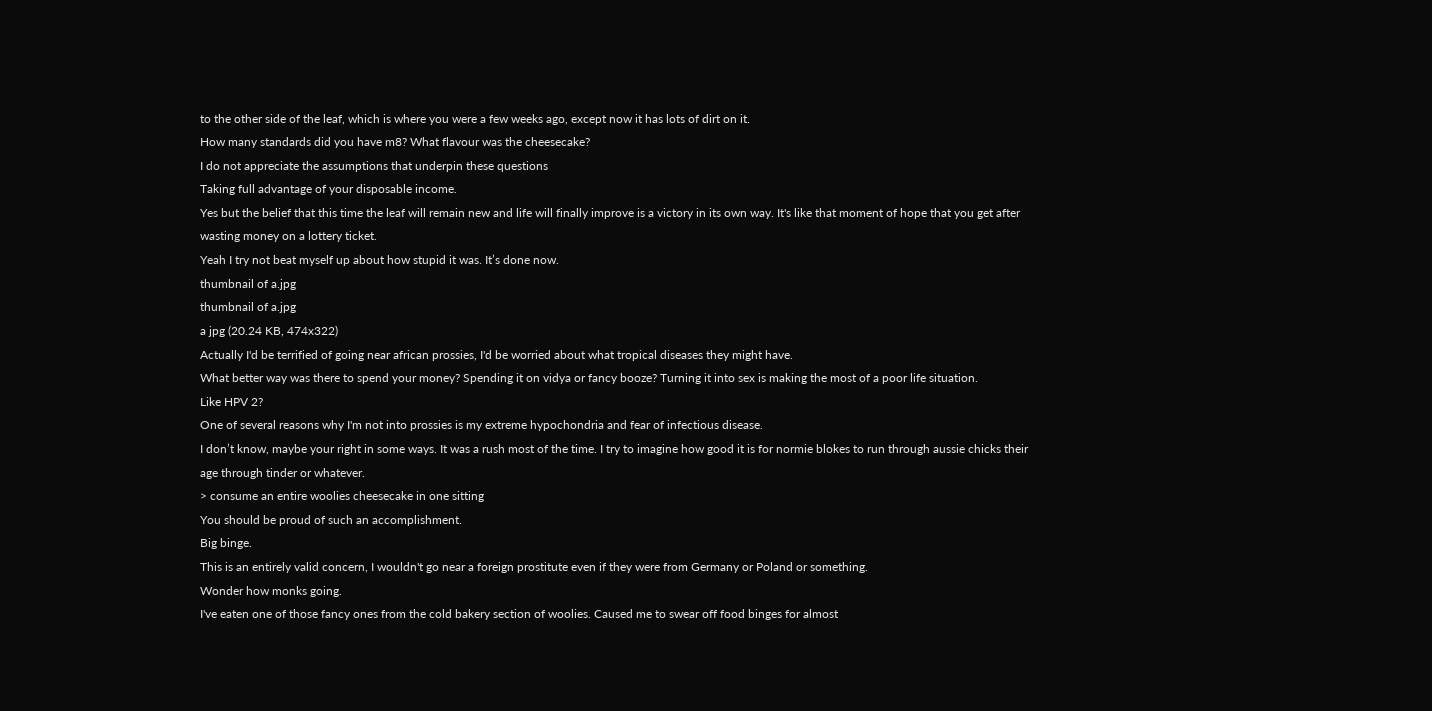to the other side of the leaf, which is where you were a few weeks ago, except now it has lots of dirt on it.
How many standards did you have m8? What flavour was the cheesecake?
I do not appreciate the assumptions that underpin these questions
Taking full advantage of your disposable income.
Yes but the belief that this time the leaf will remain new and life will finally improve is a victory in its own way. It's like that moment of hope that you get after wasting money on a lottery ticket.
Yeah I try not beat myself up about how stupid it was. It’s done now.
thumbnail of a.jpg
thumbnail of a.jpg
a jpg (20.24 KB, 474x322)
Actually I'd be terrified of going near african prossies, I'd be worried about what tropical diseases they might have.
What better way was there to spend your money? Spending it on vidya or fancy booze? Turning it into sex is making the most of a poor life situation.
Like HPV 2?
One of several reasons why I'm not into prossies is my extreme hypochondria and fear of infectious disease.
I don’t know, maybe your right in some ways. It was a rush most of the time. I try to imagine how good it is for normie blokes to run through aussie chicks their age through tinder or whatever.
> consume an entire woolies cheesecake in one sitting
You should be proud of such an accomplishment.
Big binge.
This is an entirely valid concern, I wouldn't go near a foreign prostitute even if they were from Germany or Poland or something.
Wonder how monks going.
I've eaten one of those fancy ones from the cold bakery section of woolies. Caused me to swear off food binges for almost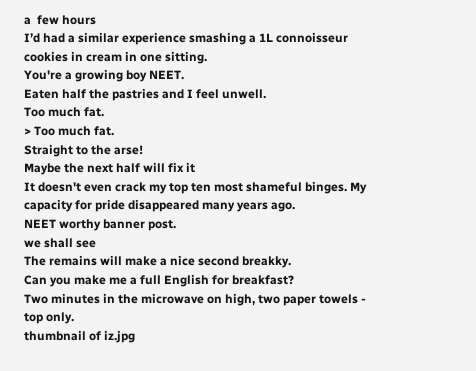a  few hours
I’d had a similar experience smashing a 1L connoisseur cookies in cream in one sitting.
You're a growing boy NEET.
Eaten half the pastries and I feel unwell.
Too much fat.
> Too much fat.
Straight to the arse!
Maybe the next half will fix it
It doesn't even crack my top ten most shameful binges. My capacity for pride disappeared many years ago.
NEET worthy banner post.
we shall see
The remains will make a nice second breakky.
Can you make me a full English for breakfast?
Two minutes in the microwave on high, two paper towels - top only.
thumbnail of iz.jpg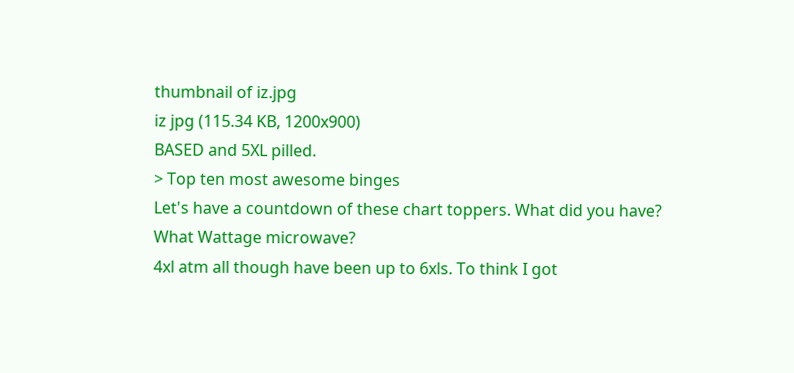thumbnail of iz.jpg
iz jpg (115.34 KB, 1200x900)
BASED and 5XL pilled.
> Top ten most awesome binges
Let's have a countdown of these chart toppers. What did you have?
What Wattage microwave?
4xl atm all though have been up to 6xls. To think I got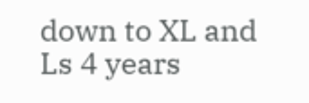down to XL and Ls 4 years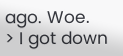ago. Woe.
> I got down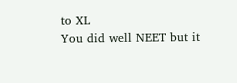to XL
You did well NEET but it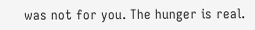was not for you. The hunger is real.